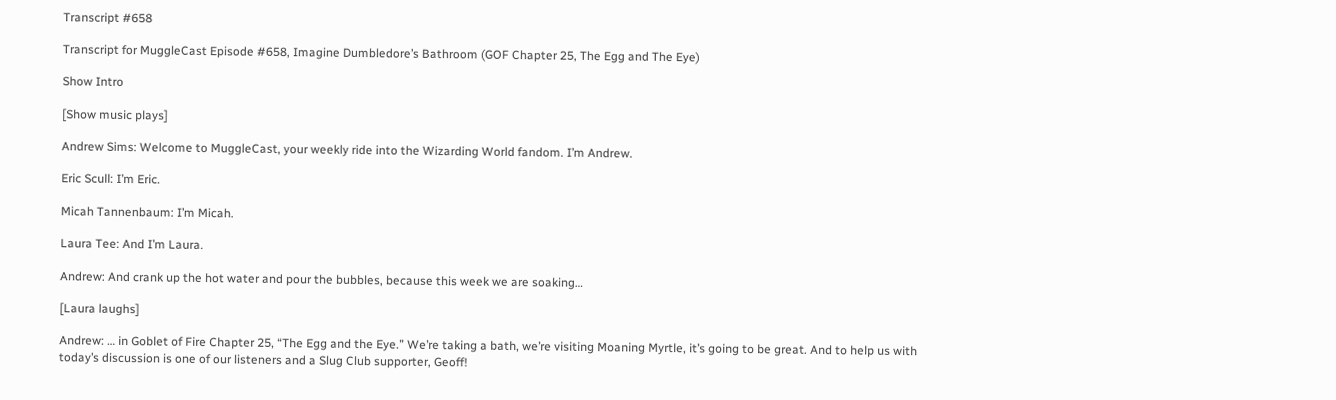Transcript #658

Transcript for MuggleCast Episode #658, Imagine Dumbledore’s Bathroom (GOF Chapter 25, The Egg and The Eye)

Show Intro

[Show music plays]

Andrew Sims: Welcome to MuggleCast, your weekly ride into the Wizarding World fandom. I’m Andrew.

Eric Scull: I’m Eric.

Micah Tannenbaum: I’m Micah.

Laura Tee: And I’m Laura.

Andrew: And crank up the hot water and pour the bubbles, because this week we are soaking…

[Laura laughs]

Andrew: … in Goblet of Fire Chapter 25, “The Egg and the Eye.” We’re taking a bath, we’re visiting Moaning Myrtle, it’s going to be great. And to help us with today’s discussion is one of our listeners and a Slug Club supporter, Geoff!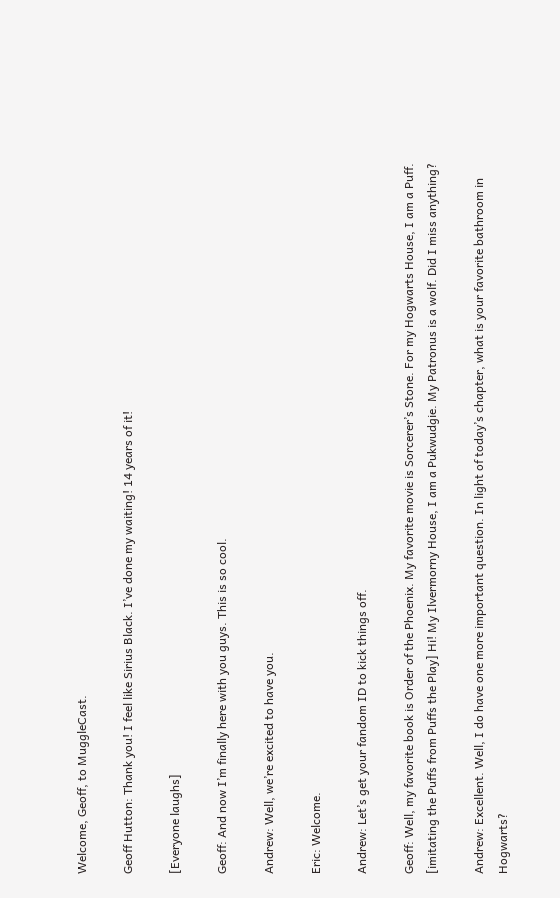Welcome, Geoff, to MuggleCast.

Geoff Hutton: Thank you! I feel like Sirius Black. I’ve done my waiting! 14 years of it!

[Everyone laughs]

Geoff: And now I’m finally here with you guys. This is so cool.

Andrew: Well, we’re excited to have you.

Eric: Welcome.

Andrew: Let’s get your fandom ID to kick things off.

Geoff: Well, my favorite book is Order of the Phoenix. My favorite movie is Sorcerer’s Stone. For my Hogwarts House, I am a Puff. [imitating the Puffs from Puffs the Play] Hi! My Ilvermorny House, I am a Pukwudgie. My Patronus is a wolf. Did I miss anything?

Andrew: Excellent. Well, I do have one more important question. In light of today’s chapter, what is your favorite bathroom in Hogwarts?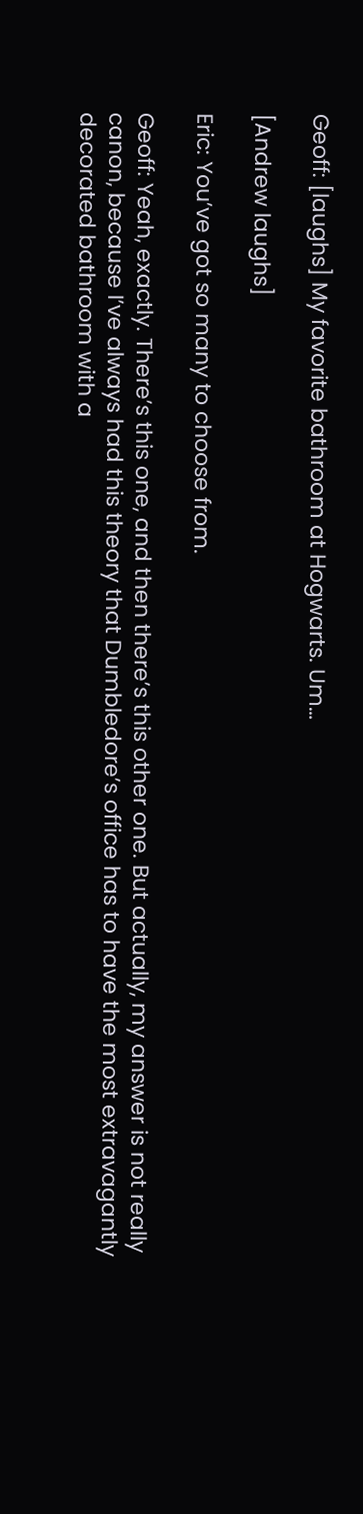Geoff: [laughs] My favorite bathroom at Hogwarts. Um…

[Andrew laughs]

Eric: You’ve got so many to choose from.

Geoff: Yeah, exactly. There’s this one, and then there’s this other one. But actually, my answer is not really canon, because I’ve always had this theory that Dumbledore’s office has to have the most extravagantly decorated bathroom with a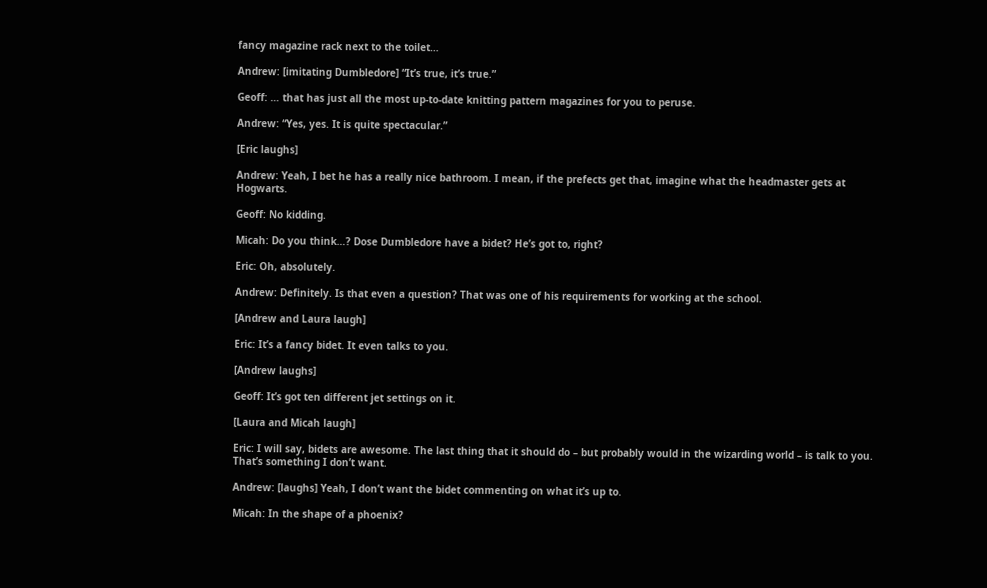fancy magazine rack next to the toilet…

Andrew: [imitating Dumbledore] “It’s true, it’s true.”

Geoff: … that has just all the most up-to-date knitting pattern magazines for you to peruse.

Andrew: “Yes, yes. It is quite spectacular.”

[Eric laughs]

Andrew: Yeah, I bet he has a really nice bathroom. I mean, if the prefects get that, imagine what the headmaster gets at Hogwarts.

Geoff: No kidding.

Micah: Do you think…? Dose Dumbledore have a bidet? He’s got to, right?

Eric: Oh, absolutely.

Andrew: Definitely. Is that even a question? That was one of his requirements for working at the school.

[Andrew and Laura laugh]

Eric: It’s a fancy bidet. It even talks to you.

[Andrew laughs]

Geoff: It’s got ten different jet settings on it.

[Laura and Micah laugh]

Eric: I will say, bidets are awesome. The last thing that it should do – but probably would in the wizarding world – is talk to you. That’s something I don’t want.

Andrew: [laughs] Yeah, I don’t want the bidet commenting on what it’s up to.

Micah: In the shape of a phoenix?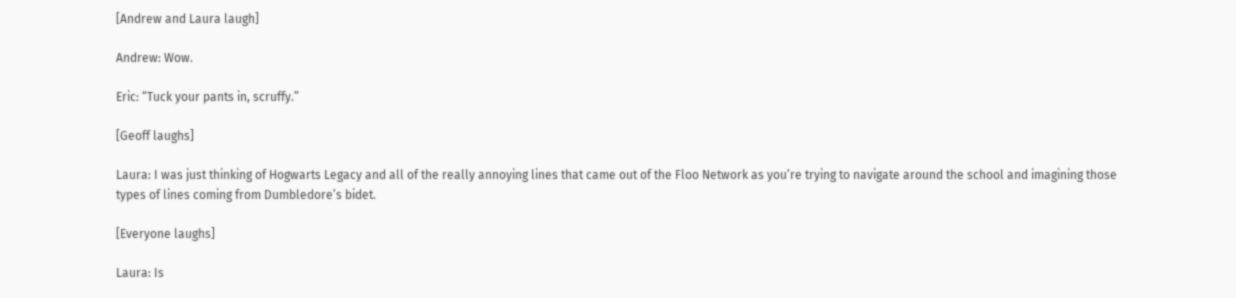[Andrew and Laura laugh]

Andrew: Wow.

Eric: “Tuck your pants in, scruffy.”

[Geoff laughs]

Laura: I was just thinking of Hogwarts Legacy and all of the really annoying lines that came out of the Floo Network as you’re trying to navigate around the school and imagining those types of lines coming from Dumbledore’s bidet.

[Everyone laughs]

Laura: Is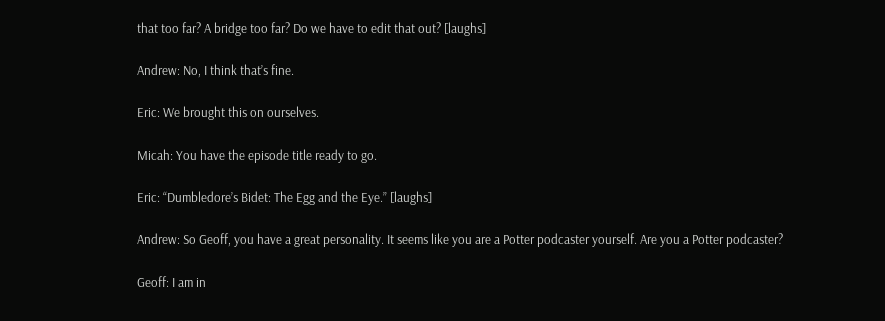that too far? A bridge too far? Do we have to edit that out? [laughs]

Andrew: No, I think that’s fine.

Eric: We brought this on ourselves.

Micah: You have the episode title ready to go.

Eric: “Dumbledore’s Bidet: The Egg and the Eye.” [laughs]

Andrew: So Geoff, you have a great personality. It seems like you are a Potter podcaster yourself. Are you a Potter podcaster?

Geoff: I am in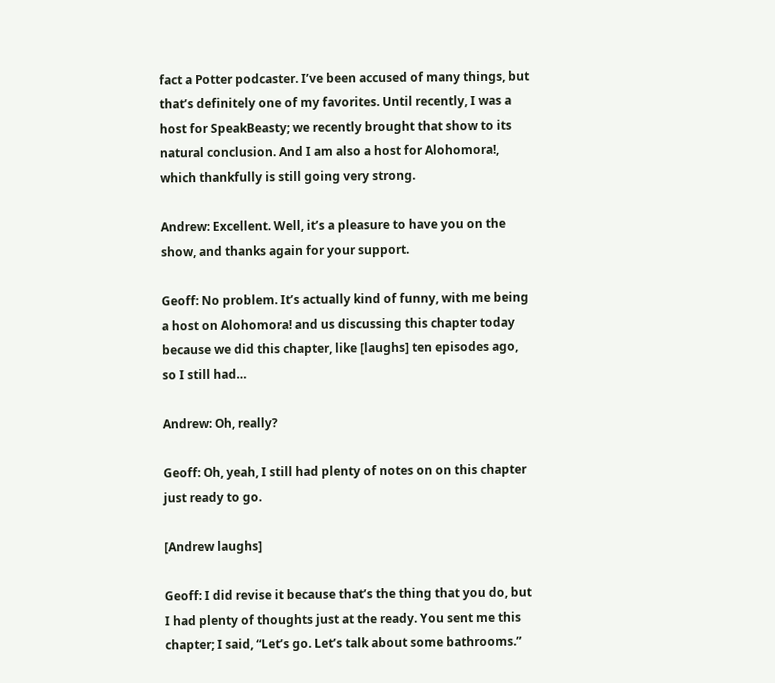fact a Potter podcaster. I’ve been accused of many things, but that’s definitely one of my favorites. Until recently, I was a host for SpeakBeasty; we recently brought that show to its natural conclusion. And I am also a host for Alohomora!, which thankfully is still going very strong.

Andrew: Excellent. Well, it’s a pleasure to have you on the show, and thanks again for your support.

Geoff: No problem. It’s actually kind of funny, with me being a host on Alohomora! and us discussing this chapter today because we did this chapter, like [laughs] ten episodes ago, so I still had…

Andrew: Oh, really?

Geoff: Oh, yeah, I still had plenty of notes on on this chapter just ready to go.

[Andrew laughs]

Geoff: I did revise it because that’s the thing that you do, but I had plenty of thoughts just at the ready. You sent me this chapter; I said, “Let’s go. Let’s talk about some bathrooms.”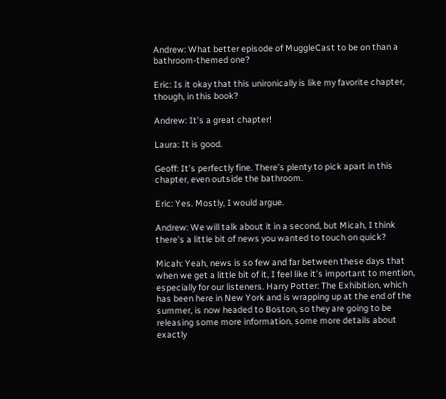Andrew: What better episode of MuggleCast to be on than a bathroom-themed one?

Eric: Is it okay that this unironically is like my favorite chapter, though, in this book?

Andrew: It’s a great chapter!

Laura: It is good.

Geoff: It’s perfectly fine. There’s plenty to pick apart in this chapter, even outside the bathroom.

Eric: Yes. Mostly, I would argue.

Andrew: We will talk about it in a second, but Micah, I think there’s a little bit of news you wanted to touch on quick?

Micah: Yeah, news is so few and far between these days that when we get a little bit of it, I feel like it’s important to mention, especially for our listeners. Harry Potter: The Exhibition, which has been here in New York and is wrapping up at the end of the summer, is now headed to Boston, so they are going to be releasing some more information, some more details about exactly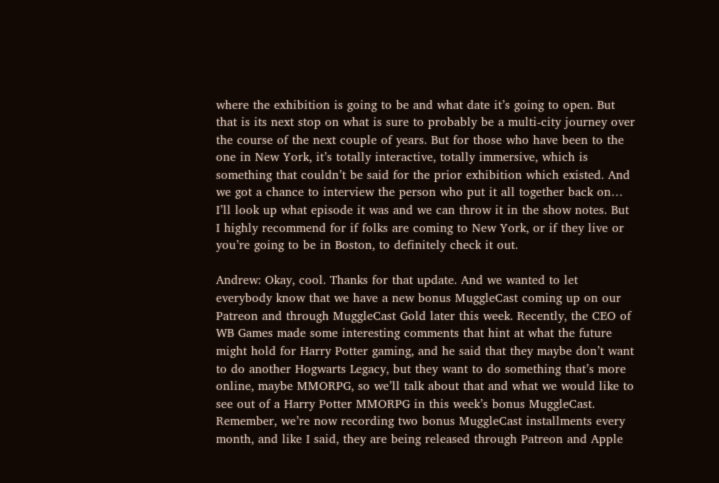where the exhibition is going to be and what date it’s going to open. But that is its next stop on what is sure to probably be a multi-city journey over the course of the next couple of years. But for those who have been to the one in New York, it’s totally interactive, totally immersive, which is something that couldn’t be said for the prior exhibition which existed. And we got a chance to interview the person who put it all together back on… I’ll look up what episode it was and we can throw it in the show notes. But I highly recommend for if folks are coming to New York, or if they live or you’re going to be in Boston, to definitely check it out.

Andrew: Okay, cool. Thanks for that update. And we wanted to let everybody know that we have a new bonus MuggleCast coming up on our Patreon and through MuggleCast Gold later this week. Recently, the CEO of WB Games made some interesting comments that hint at what the future might hold for Harry Potter gaming, and he said that they maybe don’t want to do another Hogwarts Legacy, but they want to do something that’s more online, maybe MMORPG, so we’ll talk about that and what we would like to see out of a Harry Potter MMORPG in this week’s bonus MuggleCast. Remember, we’re now recording two bonus MuggleCast installments every month, and like I said, they are being released through Patreon and Apple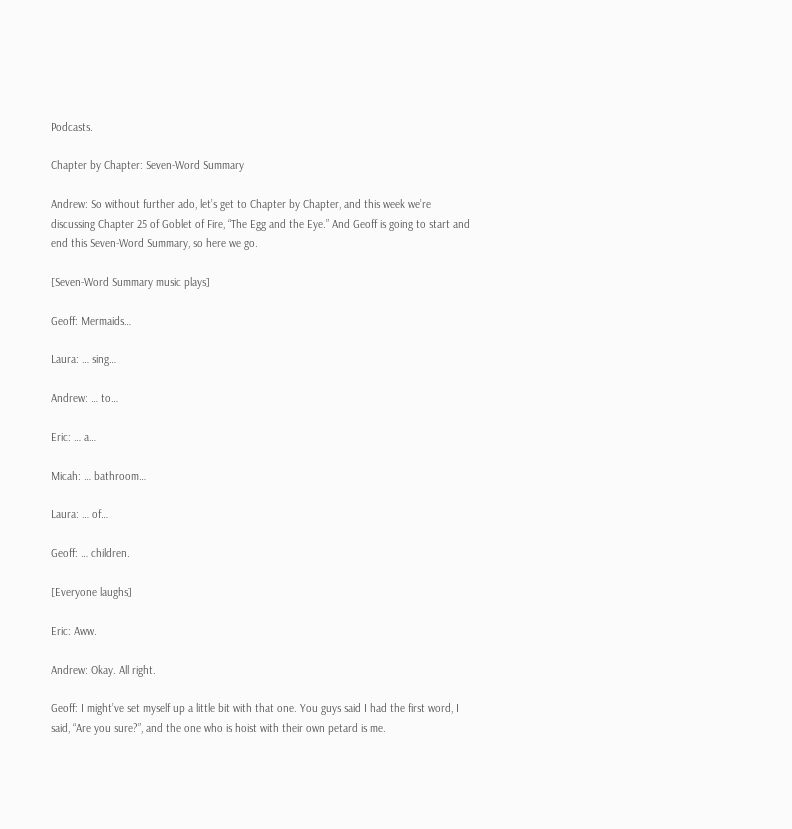Podcasts.

Chapter by Chapter: Seven-Word Summary

Andrew: So without further ado, let’s get to Chapter by Chapter, and this week we’re discussing Chapter 25 of Goblet of Fire, “The Egg and the Eye.” And Geoff is going to start and end this Seven-Word Summary, so here we go.

[Seven-Word Summary music plays]

Geoff: Mermaids…

Laura: … sing…

Andrew: … to…

Eric: … a…

Micah: … bathroom…

Laura: … of…

Geoff: … children.

[Everyone laughs]

Eric: Aww.

Andrew: Okay. All right.

Geoff: I might’ve set myself up a little bit with that one. You guys said I had the first word, I said, “Are you sure?”, and the one who is hoist with their own petard is me.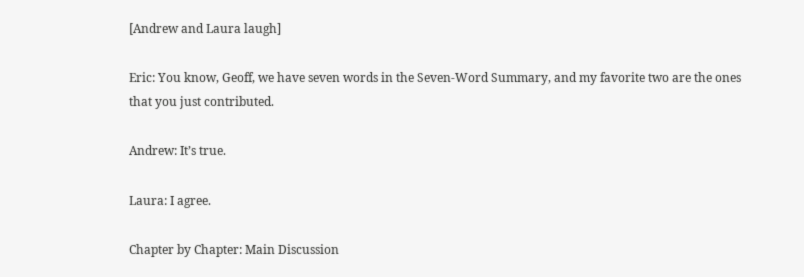[Andrew and Laura laugh]

Eric: You know, Geoff, we have seven words in the Seven-Word Summary, and my favorite two are the ones that you just contributed.

Andrew: It’s true.

Laura: I agree.

Chapter by Chapter: Main Discussion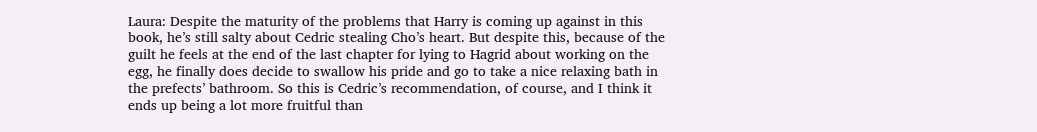Laura: Despite the maturity of the problems that Harry is coming up against in this book, he’s still salty about Cedric stealing Cho’s heart. But despite this, because of the guilt he feels at the end of the last chapter for lying to Hagrid about working on the egg, he finally does decide to swallow his pride and go to take a nice relaxing bath in the prefects’ bathroom. So this is Cedric’s recommendation, of course, and I think it ends up being a lot more fruitful than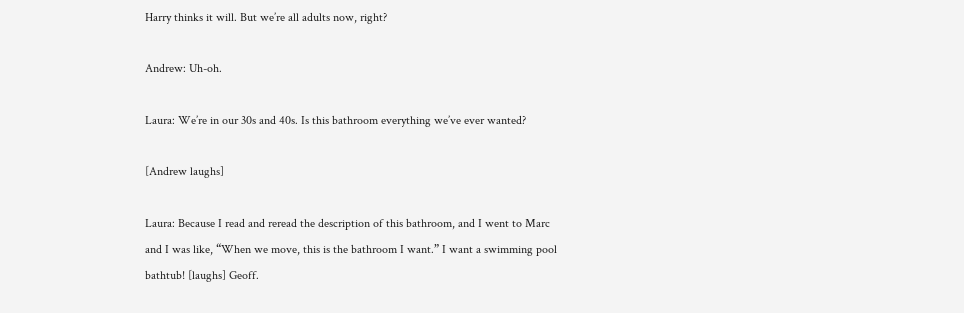Harry thinks it will. But we’re all adults now, right?

Andrew: Uh-oh.

Laura: We’re in our 30s and 40s. Is this bathroom everything we’ve ever wanted?

[Andrew laughs]

Laura: Because I read and reread the description of this bathroom, and I went to Marc and I was like, “When we move, this is the bathroom I want.” I want a swimming pool bathtub! [laughs] Geoff.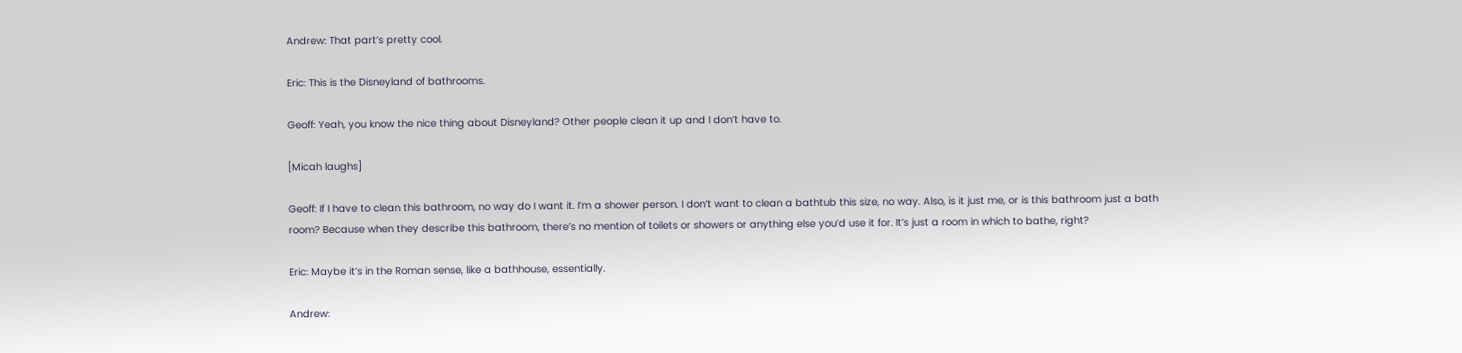Andrew: That part’s pretty cool.

Eric: This is the Disneyland of bathrooms.

Geoff: Yeah, you know the nice thing about Disneyland? Other people clean it up and I don’t have to.

[Micah laughs]

Geoff: If I have to clean this bathroom, no way do I want it. I’m a shower person. I don’t want to clean a bathtub this size, no way. Also, is it just me, or is this bathroom just a bath room? Because when they describe this bathroom, there’s no mention of toilets or showers or anything else you’d use it for. It’s just a room in which to bathe, right?

Eric: Maybe it’s in the Roman sense, like a bathhouse, essentially.

Andrew: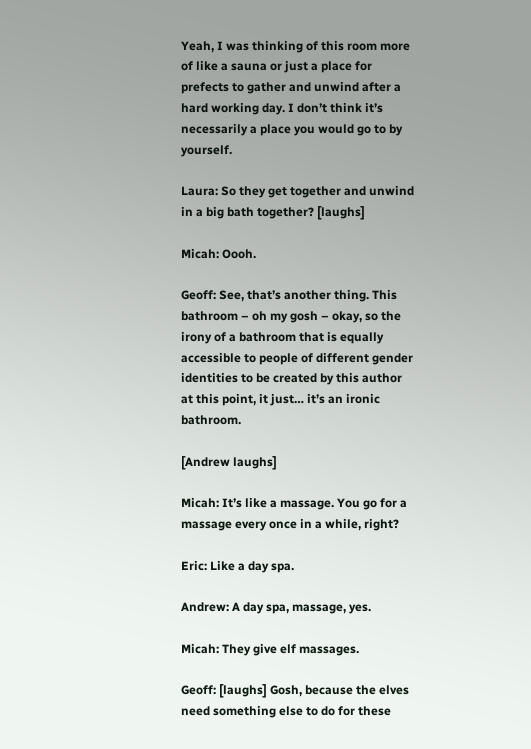Yeah, I was thinking of this room more of like a sauna or just a place for prefects to gather and unwind after a hard working day. I don’t think it’s necessarily a place you would go to by yourself.

Laura: So they get together and unwind in a big bath together? [laughs]

Micah: Oooh.

Geoff: See, that’s another thing. This bathroom – oh my gosh – okay, so the irony of a bathroom that is equally accessible to people of different gender identities to be created by this author at this point, it just… it’s an ironic bathroom.

[Andrew laughs]

Micah: It’s like a massage. You go for a massage every once in a while, right?

Eric: Like a day spa.

Andrew: A day spa, massage, yes.

Micah: They give elf massages.

Geoff: [laughs] Gosh, because the elves need something else to do for these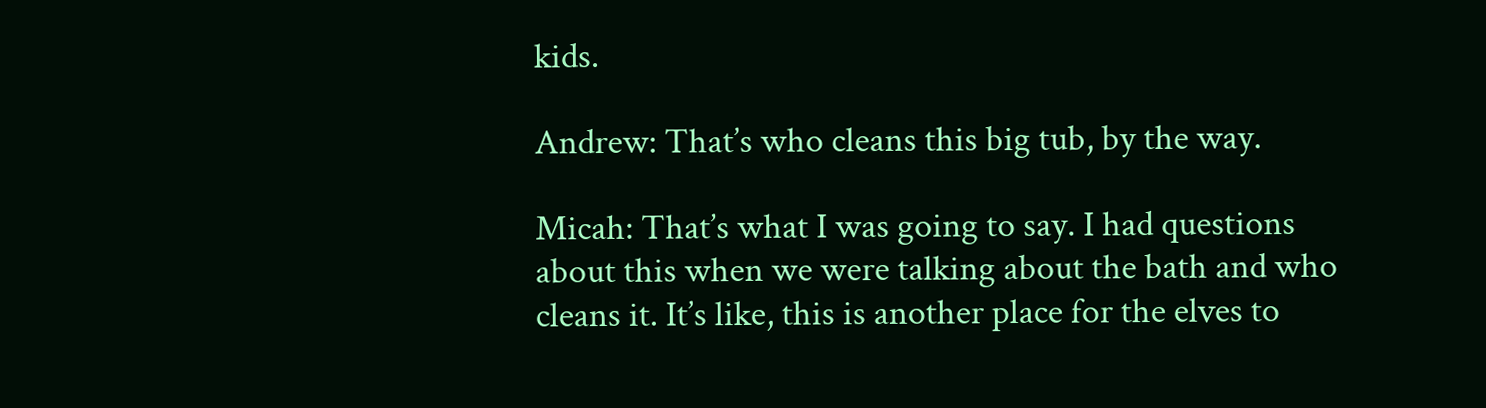kids.

Andrew: That’s who cleans this big tub, by the way.

Micah: That’s what I was going to say. I had questions about this when we were talking about the bath and who cleans it. It’s like, this is another place for the elves to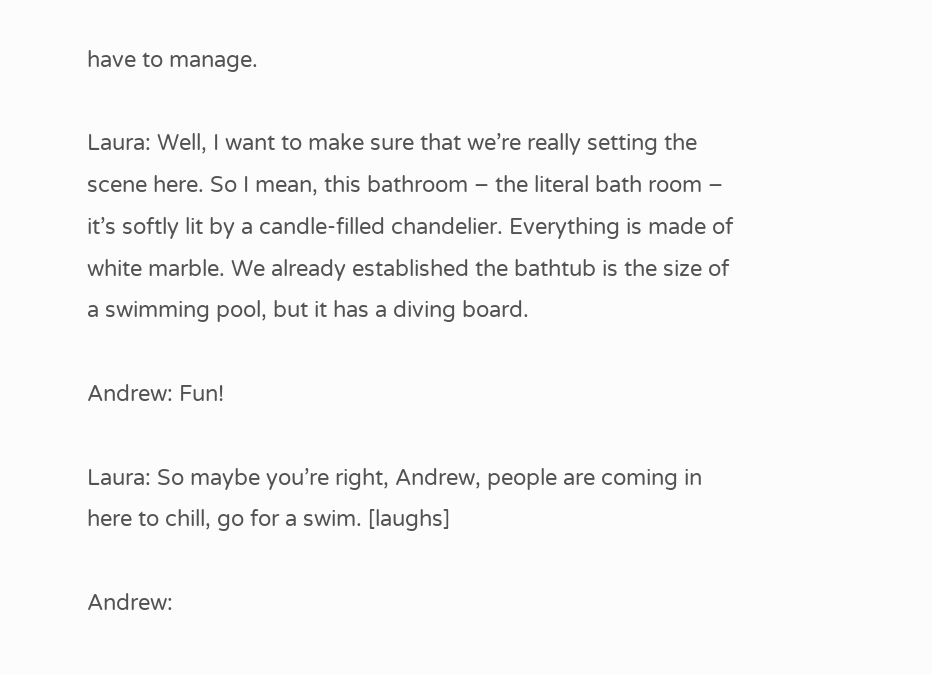have to manage.

Laura: Well, I want to make sure that we’re really setting the scene here. So I mean, this bathroom – the literal bath room – it’s softly lit by a candle-filled chandelier. Everything is made of white marble. We already established the bathtub is the size of a swimming pool, but it has a diving board.

Andrew: Fun!

Laura: So maybe you’re right, Andrew, people are coming in here to chill, go for a swim. [laughs]

Andrew: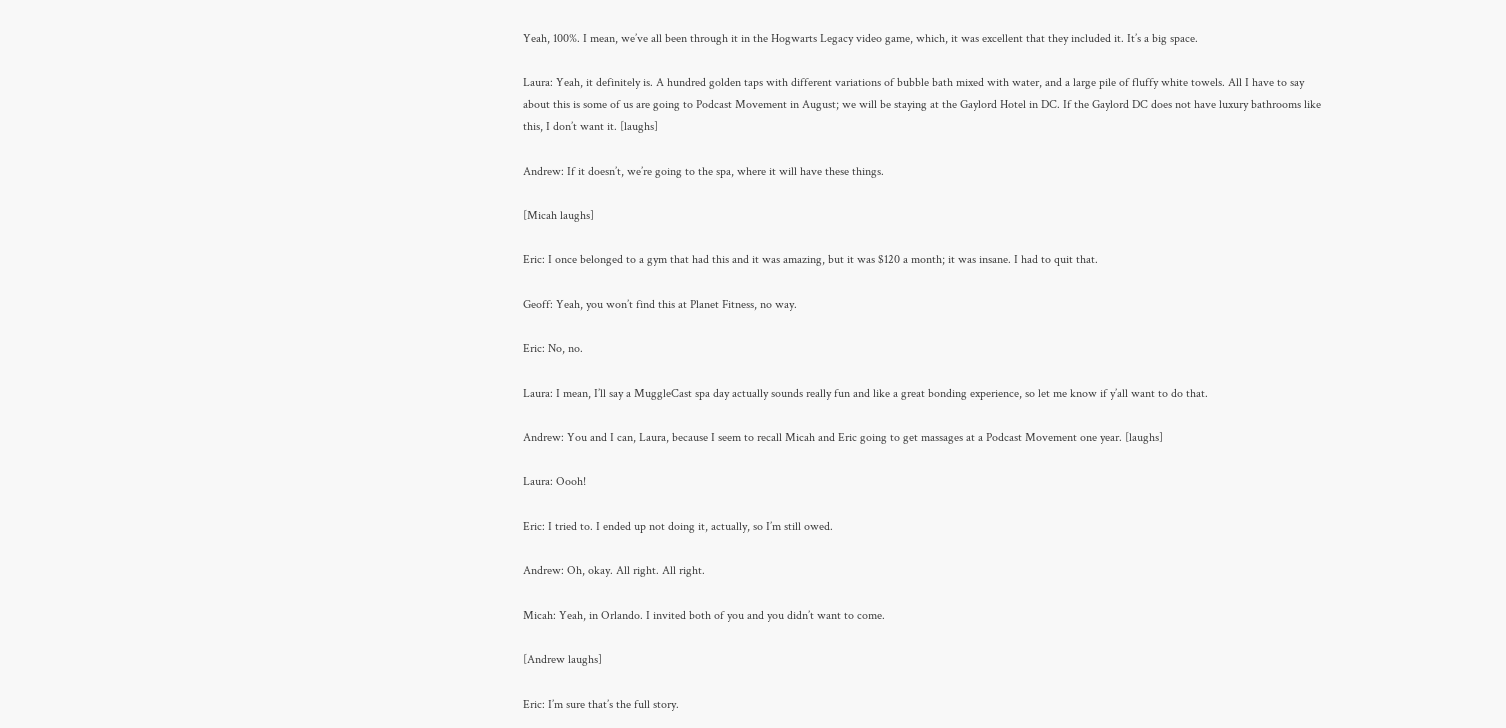Yeah, 100%. I mean, we’ve all been through it in the Hogwarts Legacy video game, which, it was excellent that they included it. It’s a big space.

Laura: Yeah, it definitely is. A hundred golden taps with different variations of bubble bath mixed with water, and a large pile of fluffy white towels. All I have to say about this is some of us are going to Podcast Movement in August; we will be staying at the Gaylord Hotel in DC. If the Gaylord DC does not have luxury bathrooms like this, I don’t want it. [laughs]

Andrew: If it doesn’t, we’re going to the spa, where it will have these things.

[Micah laughs]

Eric: I once belonged to a gym that had this and it was amazing, but it was $120 a month; it was insane. I had to quit that.

Geoff: Yeah, you won’t find this at Planet Fitness, no way.

Eric: No, no.

Laura: I mean, I’ll say a MuggleCast spa day actually sounds really fun and like a great bonding experience, so let me know if y’all want to do that.

Andrew: You and I can, Laura, because I seem to recall Micah and Eric going to get massages at a Podcast Movement one year. [laughs]

Laura: Oooh!

Eric: I tried to. I ended up not doing it, actually, so I’m still owed.

Andrew: Oh, okay. All right. All right.

Micah: Yeah, in Orlando. I invited both of you and you didn’t want to come.

[Andrew laughs]

Eric: I’m sure that’s the full story.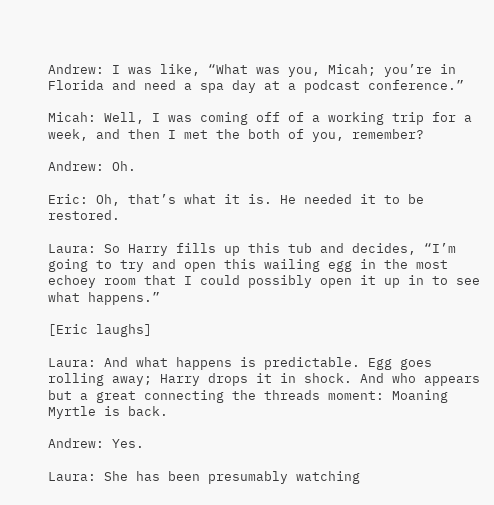Andrew: I was like, “What was you, Micah; you’re in Florida and need a spa day at a podcast conference.”

Micah: Well, I was coming off of a working trip for a week, and then I met the both of you, remember?

Andrew: Oh.

Eric: Oh, that’s what it is. He needed it to be restored.

Laura: So Harry fills up this tub and decides, “I’m going to try and open this wailing egg in the most echoey room that I could possibly open it up in to see what happens.”

[Eric laughs]

Laura: And what happens is predictable. Egg goes rolling away; Harry drops it in shock. And who appears but a great connecting the threads moment: Moaning Myrtle is back.

Andrew: Yes.

Laura: She has been presumably watching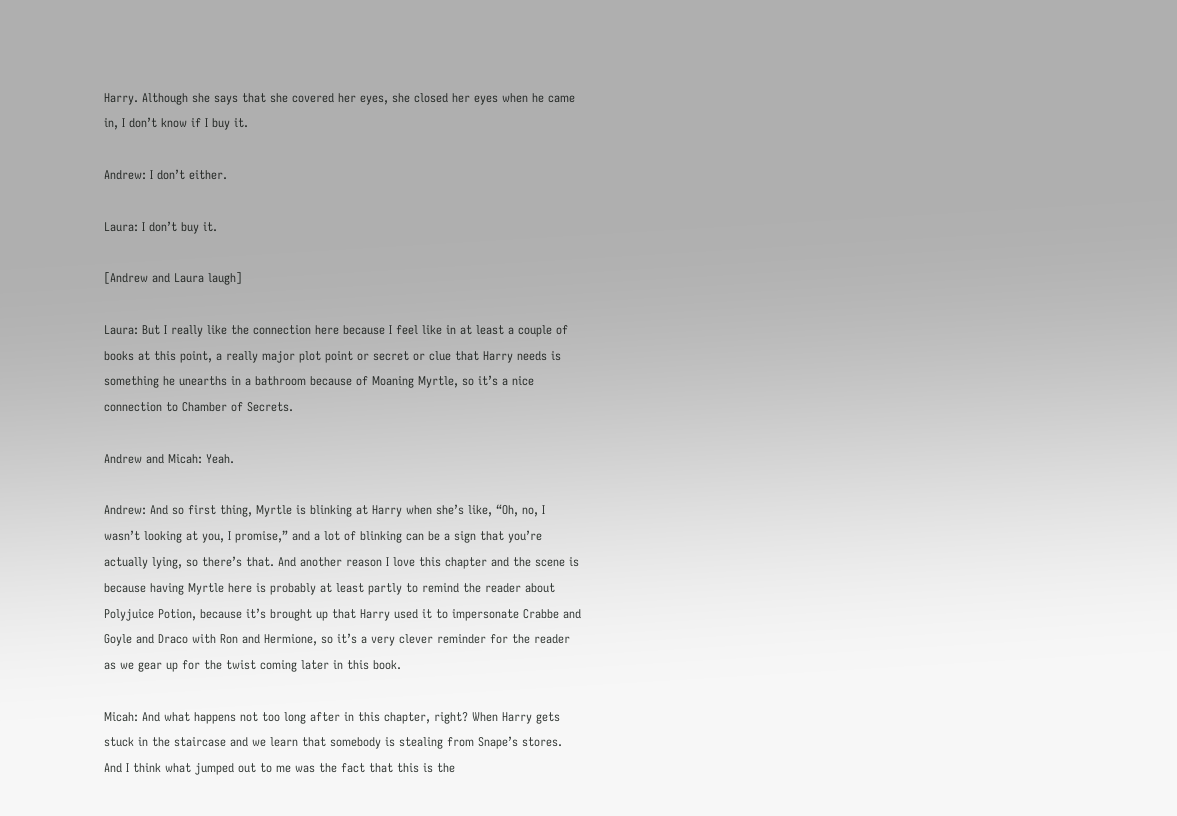Harry. Although she says that she covered her eyes, she closed her eyes when he came in, I don’t know if I buy it.

Andrew: I don’t either.

Laura: I don’t buy it.

[Andrew and Laura laugh]

Laura: But I really like the connection here because I feel like in at least a couple of books at this point, a really major plot point or secret or clue that Harry needs is something he unearths in a bathroom because of Moaning Myrtle, so it’s a nice connection to Chamber of Secrets.

Andrew and Micah: Yeah.

Andrew: And so first thing, Myrtle is blinking at Harry when she’s like, “Oh, no, I wasn’t looking at you, I promise,” and a lot of blinking can be a sign that you’re actually lying, so there’s that. And another reason I love this chapter and the scene is because having Myrtle here is probably at least partly to remind the reader about Polyjuice Potion, because it’s brought up that Harry used it to impersonate Crabbe and Goyle and Draco with Ron and Hermione, so it’s a very clever reminder for the reader as we gear up for the twist coming later in this book.

Micah: And what happens not too long after in this chapter, right? When Harry gets stuck in the staircase and we learn that somebody is stealing from Snape’s stores. And I think what jumped out to me was the fact that this is the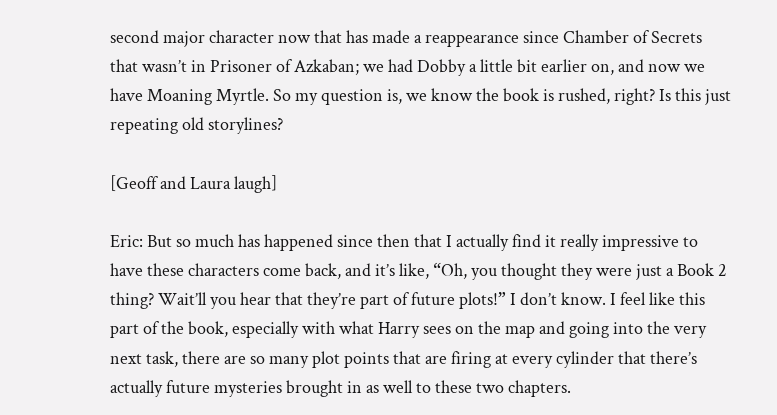second major character now that has made a reappearance since Chamber of Secrets that wasn’t in Prisoner of Azkaban; we had Dobby a little bit earlier on, and now we have Moaning Myrtle. So my question is, we know the book is rushed, right? Is this just repeating old storylines?

[Geoff and Laura laugh]

Eric: But so much has happened since then that I actually find it really impressive to have these characters come back, and it’s like, “Oh, you thought they were just a Book 2 thing? Wait’ll you hear that they’re part of future plots!” I don’t know. I feel like this part of the book, especially with what Harry sees on the map and going into the very next task, there are so many plot points that are firing at every cylinder that there’s actually future mysteries brought in as well to these two chapters.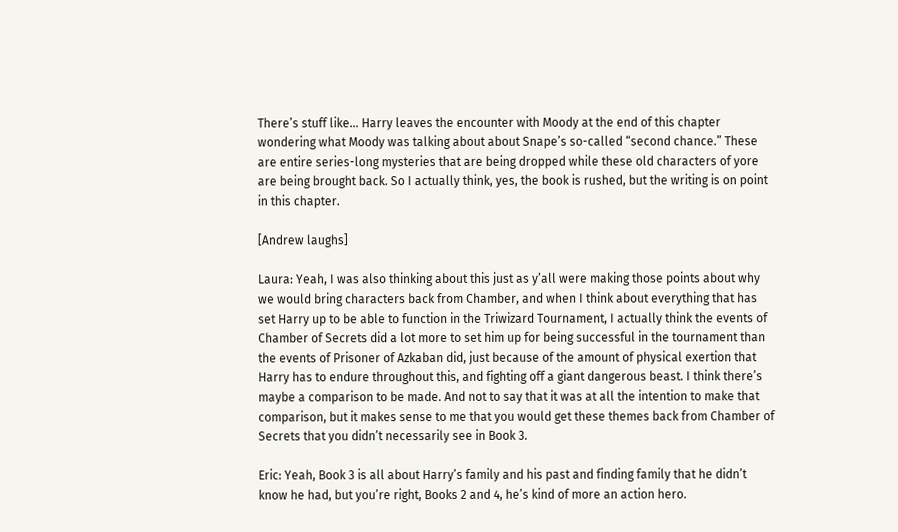There’s stuff like… Harry leaves the encounter with Moody at the end of this chapter wondering what Moody was talking about about Snape’s so-called “second chance.” These are entire series-long mysteries that are being dropped while these old characters of yore are being brought back. So I actually think, yes, the book is rushed, but the writing is on point in this chapter.

[Andrew laughs]

Laura: Yeah, I was also thinking about this just as y’all were making those points about why we would bring characters back from Chamber, and when I think about everything that has set Harry up to be able to function in the Triwizard Tournament, I actually think the events of Chamber of Secrets did a lot more to set him up for being successful in the tournament than the events of Prisoner of Azkaban did, just because of the amount of physical exertion that Harry has to endure throughout this, and fighting off a giant dangerous beast. I think there’s maybe a comparison to be made. And not to say that it was at all the intention to make that comparison, but it makes sense to me that you would get these themes back from Chamber of Secrets that you didn’t necessarily see in Book 3.

Eric: Yeah, Book 3 is all about Harry’s family and his past and finding family that he didn’t know he had, but you’re right, Books 2 and 4, he’s kind of more an action hero.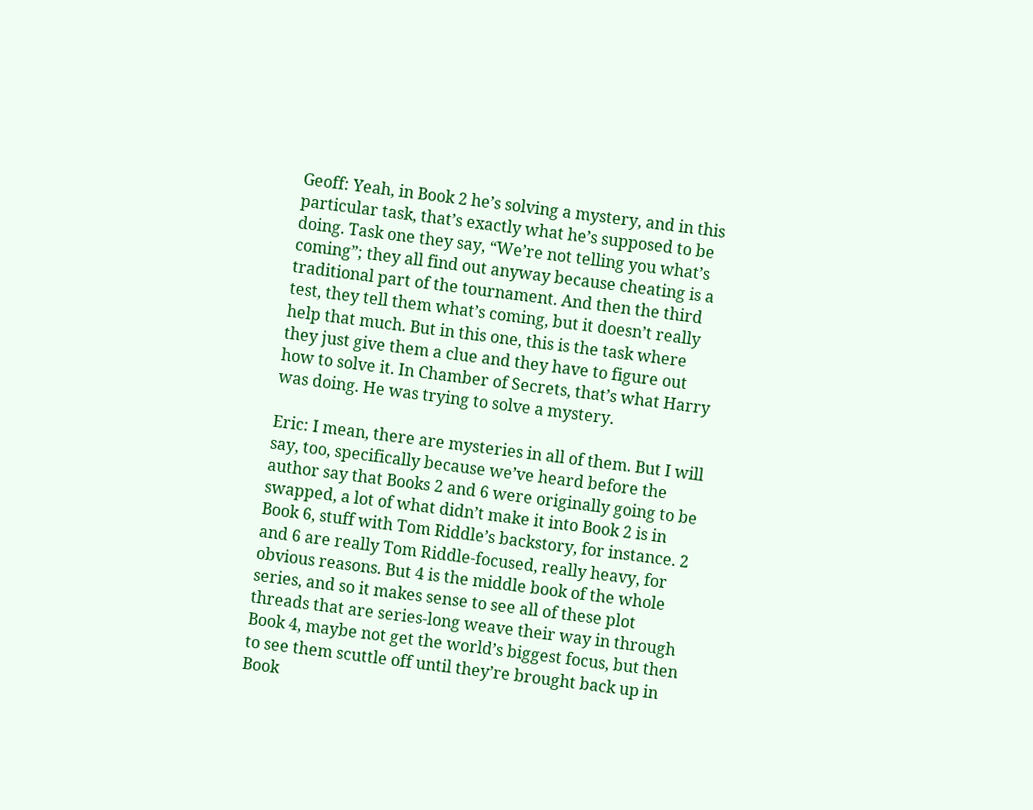Geoff: Yeah, in Book 2 he’s solving a mystery, and in this particular task, that’s exactly what he’s supposed to be doing. Task one they say, “We’re not telling you what’s coming”; they all find out anyway because cheating is a traditional part of the tournament. And then the third test, they tell them what’s coming, but it doesn’t really help that much. But in this one, this is the task where they just give them a clue and they have to figure out how to solve it. In Chamber of Secrets, that’s what Harry was doing. He was trying to solve a mystery.

Eric: I mean, there are mysteries in all of them. But I will say, too, specifically because we’ve heard before the author say that Books 2 and 6 were originally going to be swapped, a lot of what didn’t make it into Book 2 is in Book 6, stuff with Tom Riddle’s backstory, for instance. 2 and 6 are really Tom Riddle-focused, really heavy, for obvious reasons. But 4 is the middle book of the whole series, and so it makes sense to see all of these plot threads that are series-long weave their way in through Book 4, maybe not get the world’s biggest focus, but then to see them scuttle off until they’re brought back up in Book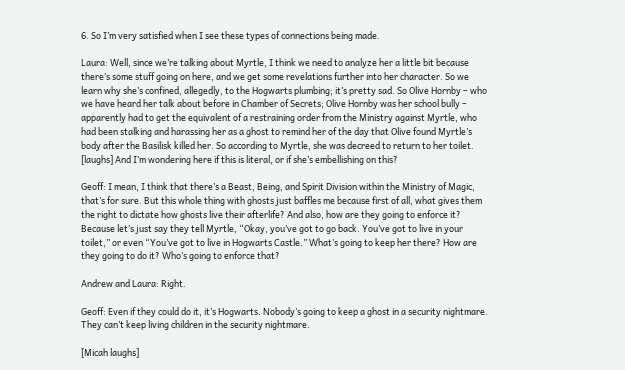6. So I’m very satisfied when I see these types of connections being made.

Laura: Well, since we’re talking about Myrtle, I think we need to analyze her a little bit because there’s some stuff going on here, and we get some revelations further into her character. So we learn why she’s confined, allegedly, to the Hogwarts plumbing; it’s pretty sad. So Olive Hornby – who we have heard her talk about before in Chamber of Secrets; Olive Hornby was her school bully – apparently had to get the equivalent of a restraining order from the Ministry against Myrtle, who had been stalking and harassing her as a ghost to remind her of the day that Olive found Myrtle’s body after the Basilisk killed her. So according to Myrtle, she was decreed to return to her toilet. [laughs] And I’m wondering here if this is literal, or if she’s embellishing on this?

Geoff: I mean, I think that there’s a Beast, Being, and Spirit Division within the Ministry of Magic, that’s for sure. But this whole thing with ghosts just baffles me because first of all, what gives them the right to dictate how ghosts live their afterlife? And also, how are they going to enforce it? Because let’s just say they tell Myrtle, “Okay, you’ve got to go back. You’ve got to live in your toilet,” or even “You’ve got to live in Hogwarts Castle.” What’s going to keep her there? How are they going to do it? Who’s going to enforce that?

Andrew and Laura: Right.

Geoff: Even if they could do it, it’s Hogwarts. Nobody’s going to keep a ghost in a security nightmare. They can’t keep living children in the security nightmare.

[Micah laughs]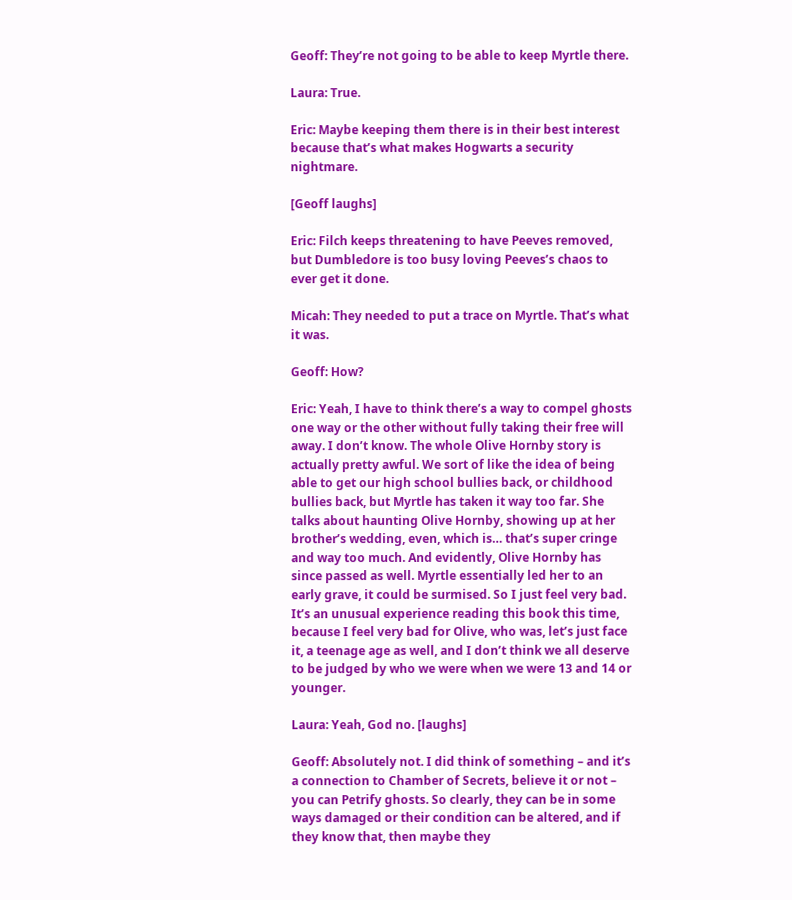Geoff: They’re not going to be able to keep Myrtle there.

Laura: True.

Eric: Maybe keeping them there is in their best interest because that’s what makes Hogwarts a security nightmare.

[Geoff laughs]

Eric: Filch keeps threatening to have Peeves removed, but Dumbledore is too busy loving Peeves’s chaos to ever get it done.

Micah: They needed to put a trace on Myrtle. That’s what it was.

Geoff: How?

Eric: Yeah, I have to think there’s a way to compel ghosts one way or the other without fully taking their free will away. I don’t know. The whole Olive Hornby story is actually pretty awful. We sort of like the idea of being able to get our high school bullies back, or childhood bullies back, but Myrtle has taken it way too far. She talks about haunting Olive Hornby, showing up at her brother’s wedding, even, which is… that’s super cringe and way too much. And evidently, Olive Hornby has since passed as well. Myrtle essentially led her to an early grave, it could be surmised. So I just feel very bad. It’s an unusual experience reading this book this time, because I feel very bad for Olive, who was, let’s just face it, a teenage age as well, and I don’t think we all deserve to be judged by who we were when we were 13 and 14 or younger.

Laura: Yeah, God no. [laughs]

Geoff: Absolutely not. I did think of something – and it’s a connection to Chamber of Secrets, believe it or not – you can Petrify ghosts. So clearly, they can be in some ways damaged or their condition can be altered, and if they know that, then maybe they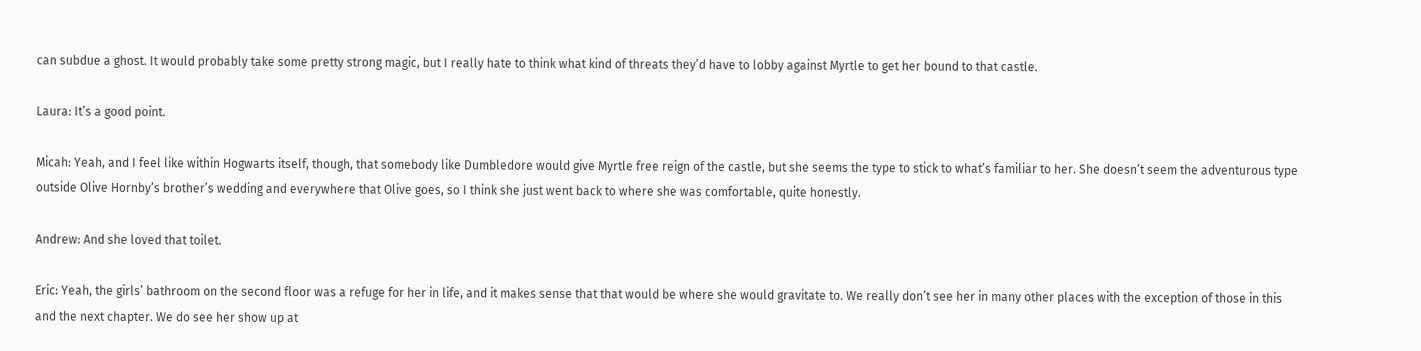can subdue a ghost. It would probably take some pretty strong magic, but I really hate to think what kind of threats they’d have to lobby against Myrtle to get her bound to that castle.

Laura: It’s a good point.

Micah: Yeah, and I feel like within Hogwarts itself, though, that somebody like Dumbledore would give Myrtle free reign of the castle, but she seems the type to stick to what’s familiar to her. She doesn’t seem the adventurous type outside Olive Hornby’s brother’s wedding and everywhere that Olive goes, so I think she just went back to where she was comfortable, quite honestly.

Andrew: And she loved that toilet.

Eric: Yeah, the girls’ bathroom on the second floor was a refuge for her in life, and it makes sense that that would be where she would gravitate to. We really don’t see her in many other places with the exception of those in this and the next chapter. We do see her show up at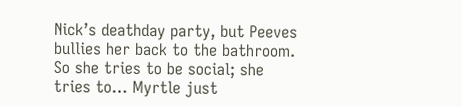Nick’s deathday party, but Peeves bullies her back to the bathroom. So she tries to be social; she tries to… Myrtle just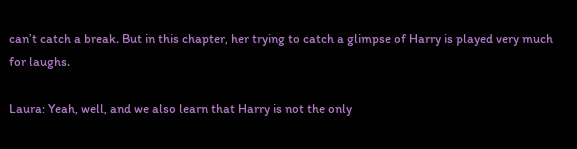can’t catch a break. But in this chapter, her trying to catch a glimpse of Harry is played very much for laughs.

Laura: Yeah, well, and we also learn that Harry is not the only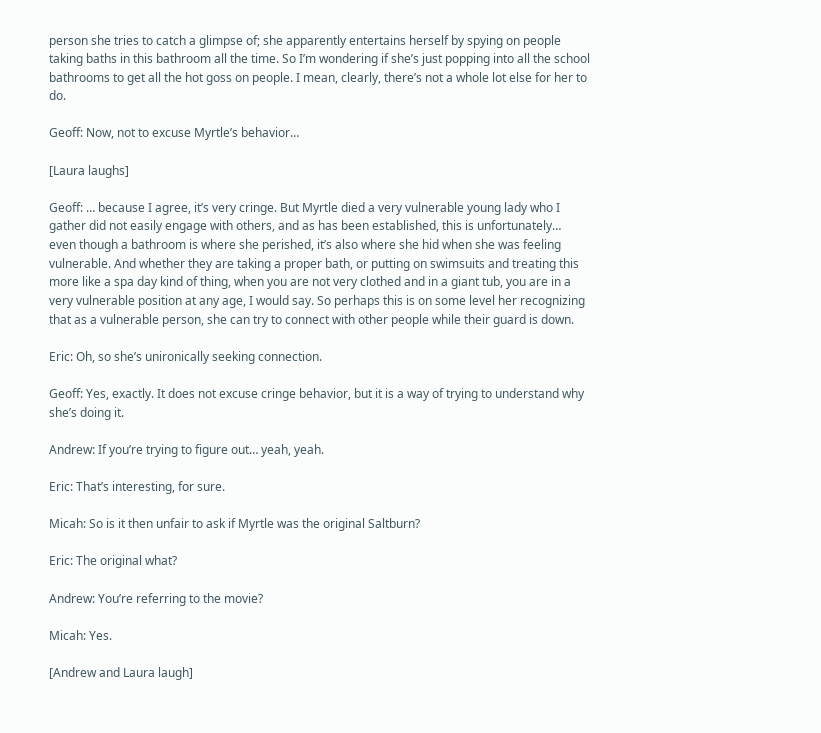person she tries to catch a glimpse of; she apparently entertains herself by spying on people taking baths in this bathroom all the time. So I’m wondering if she’s just popping into all the school bathrooms to get all the hot goss on people. I mean, clearly, there’s not a whole lot else for her to do.

Geoff: Now, not to excuse Myrtle’s behavior…

[Laura laughs]

Geoff: … because I agree, it’s very cringe. But Myrtle died a very vulnerable young lady who I gather did not easily engage with others, and as has been established, this is unfortunately… even though a bathroom is where she perished, it’s also where she hid when she was feeling vulnerable. And whether they are taking a proper bath, or putting on swimsuits and treating this more like a spa day kind of thing, when you are not very clothed and in a giant tub, you are in a very vulnerable position at any age, I would say. So perhaps this is on some level her recognizing that as a vulnerable person, she can try to connect with other people while their guard is down.

Eric: Oh, so she’s unironically seeking connection.

Geoff: Yes, exactly. It does not excuse cringe behavior, but it is a way of trying to understand why she’s doing it.

Andrew: If you’re trying to figure out… yeah, yeah.

Eric: That’s interesting, for sure.

Micah: So is it then unfair to ask if Myrtle was the original Saltburn?

Eric: The original what?

Andrew: You’re referring to the movie?

Micah: Yes.

[Andrew and Laura laugh]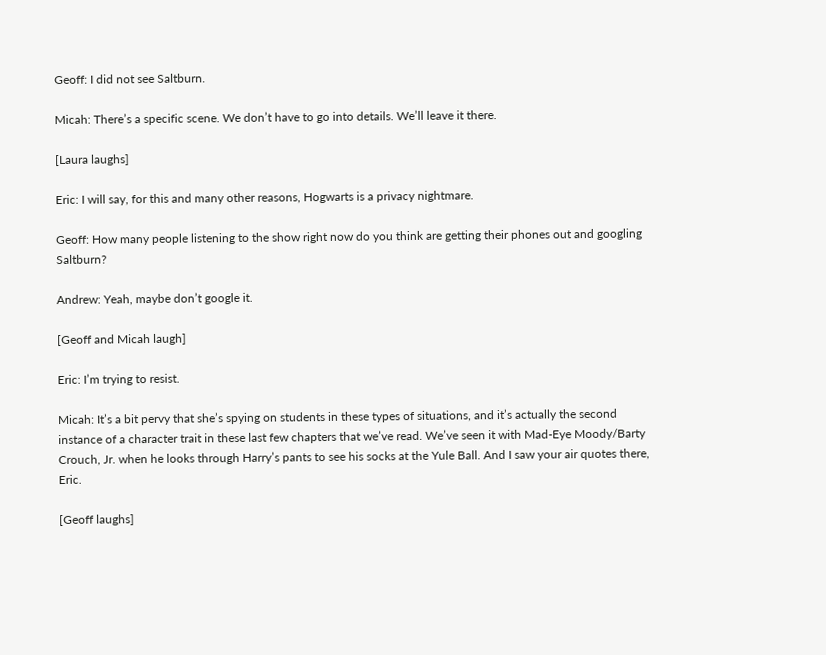Geoff: I did not see Saltburn.

Micah: There’s a specific scene. We don’t have to go into details. We’ll leave it there.

[Laura laughs]

Eric: I will say, for this and many other reasons, Hogwarts is a privacy nightmare.

Geoff: How many people listening to the show right now do you think are getting their phones out and googling Saltburn?

Andrew: Yeah, maybe don’t google it.

[Geoff and Micah laugh]

Eric: I’m trying to resist.

Micah: It’s a bit pervy that she’s spying on students in these types of situations, and it’s actually the second instance of a character trait in these last few chapters that we’ve read. We’ve seen it with Mad-Eye Moody/Barty Crouch, Jr. when he looks through Harry’s pants to see his socks at the Yule Ball. And I saw your air quotes there, Eric.

[Geoff laughs]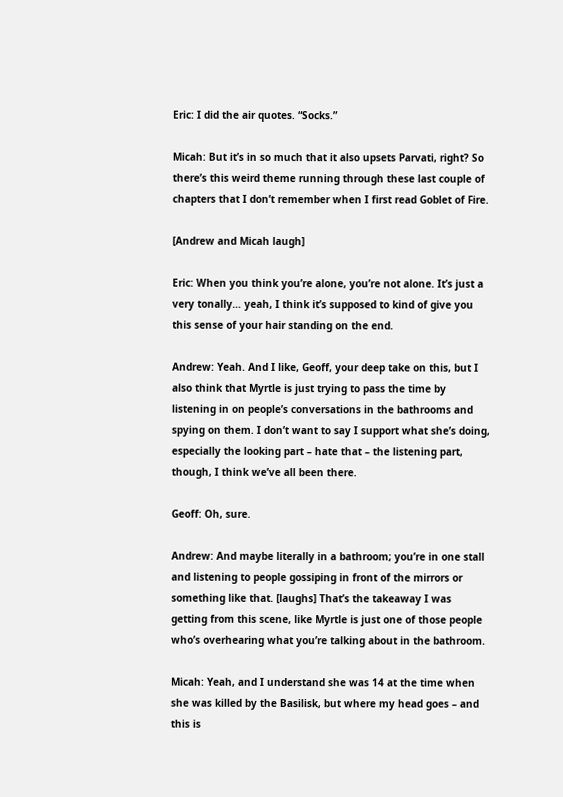Eric: I did the air quotes. “Socks.”

Micah: But it’s in so much that it also upsets Parvati, right? So there’s this weird theme running through these last couple of chapters that I don’t remember when I first read Goblet of Fire.

[Andrew and Micah laugh]

Eric: When you think you’re alone, you’re not alone. It’s just a very tonally… yeah, I think it’s supposed to kind of give you this sense of your hair standing on the end.

Andrew: Yeah. And I like, Geoff, your deep take on this, but I also think that Myrtle is just trying to pass the time by listening in on people’s conversations in the bathrooms and spying on them. I don’t want to say I support what she’s doing, especially the looking part – hate that – the listening part, though, I think we’ve all been there.

Geoff: Oh, sure.

Andrew: And maybe literally in a bathroom; you’re in one stall and listening to people gossiping in front of the mirrors or something like that. [laughs] That’s the takeaway I was getting from this scene, like Myrtle is just one of those people who’s overhearing what you’re talking about in the bathroom.

Micah: Yeah, and I understand she was 14 at the time when she was killed by the Basilisk, but where my head goes – and this is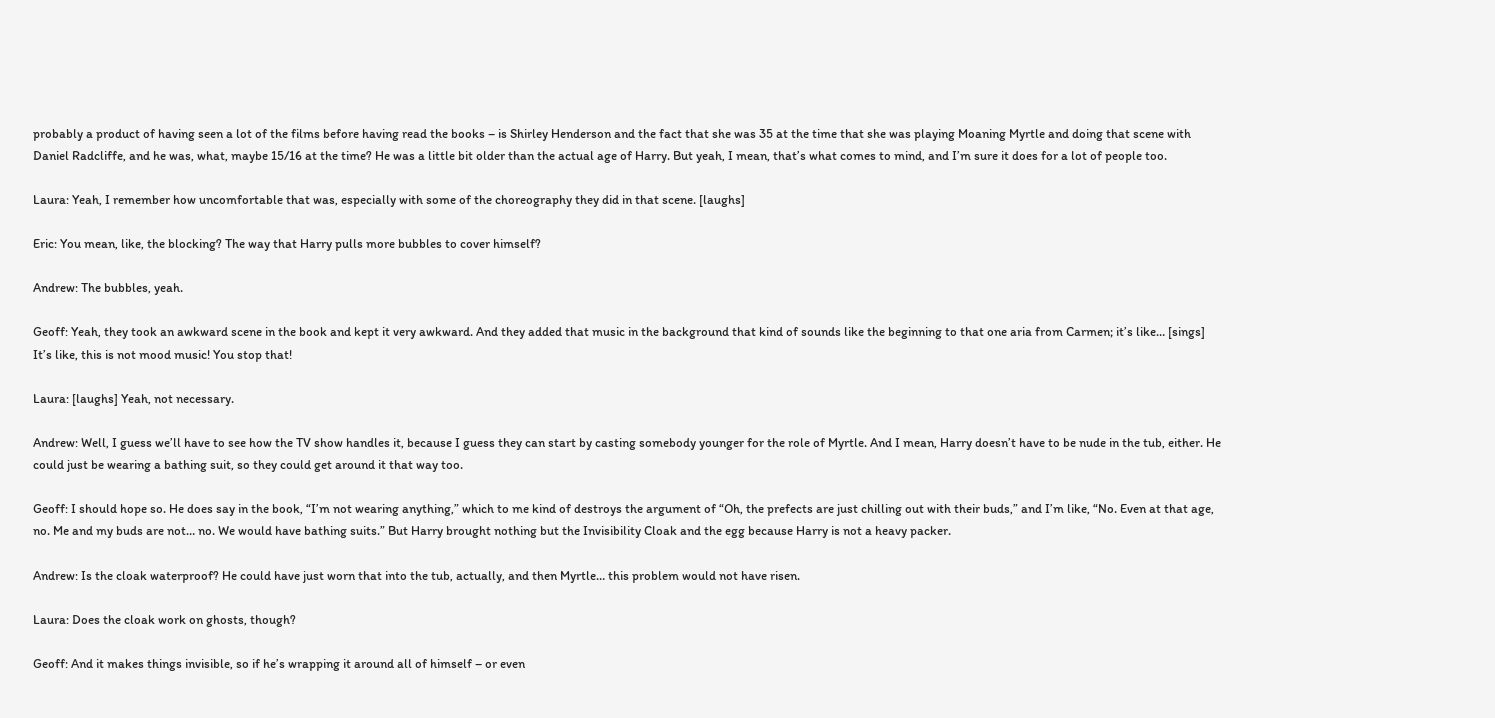probably a product of having seen a lot of the films before having read the books – is Shirley Henderson and the fact that she was 35 at the time that she was playing Moaning Myrtle and doing that scene with Daniel Radcliffe, and he was, what, maybe 15/16 at the time? He was a little bit older than the actual age of Harry. But yeah, I mean, that’s what comes to mind, and I’m sure it does for a lot of people too.

Laura: Yeah, I remember how uncomfortable that was, especially with some of the choreography they did in that scene. [laughs]

Eric: You mean, like, the blocking? The way that Harry pulls more bubbles to cover himself?

Andrew: The bubbles, yeah.

Geoff: Yeah, they took an awkward scene in the book and kept it very awkward. And they added that music in the background that kind of sounds like the beginning to that one aria from Carmen; it’s like… [sings] It’s like, this is not mood music! You stop that!

Laura: [laughs] Yeah, not necessary.

Andrew: Well, I guess we’ll have to see how the TV show handles it, because I guess they can start by casting somebody younger for the role of Myrtle. And I mean, Harry doesn’t have to be nude in the tub, either. He could just be wearing a bathing suit, so they could get around it that way too.

Geoff: I should hope so. He does say in the book, “I’m not wearing anything,” which to me kind of destroys the argument of “Oh, the prefects are just chilling out with their buds,” and I’m like, “No. Even at that age, no. Me and my buds are not… no. We would have bathing suits.” But Harry brought nothing but the Invisibility Cloak and the egg because Harry is not a heavy packer.

Andrew: Is the cloak waterproof? He could have just worn that into the tub, actually, and then Myrtle… this problem would not have risen.

Laura: Does the cloak work on ghosts, though?

Geoff: And it makes things invisible, so if he’s wrapping it around all of himself – or even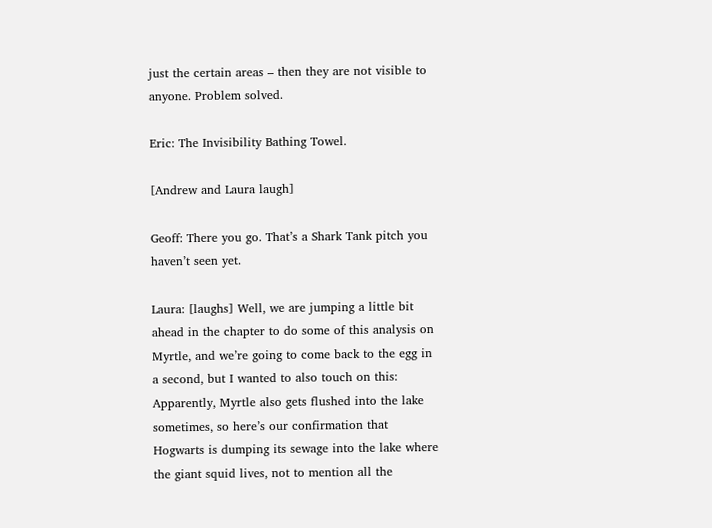just the certain areas – then they are not visible to anyone. Problem solved.

Eric: The Invisibility Bathing Towel.

[Andrew and Laura laugh]

Geoff: There you go. That’s a Shark Tank pitch you haven’t seen yet.

Laura: [laughs] Well, we are jumping a little bit ahead in the chapter to do some of this analysis on Myrtle, and we’re going to come back to the egg in a second, but I wanted to also touch on this: Apparently, Myrtle also gets flushed into the lake sometimes, so here’s our confirmation that Hogwarts is dumping its sewage into the lake where the giant squid lives, not to mention all the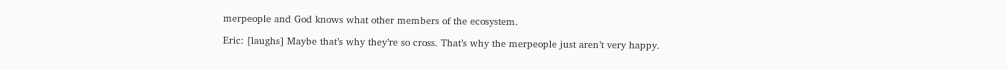merpeople and God knows what other members of the ecosystem.

Eric: [laughs] Maybe that’s why they’re so cross. That’s why the merpeople just aren’t very happy.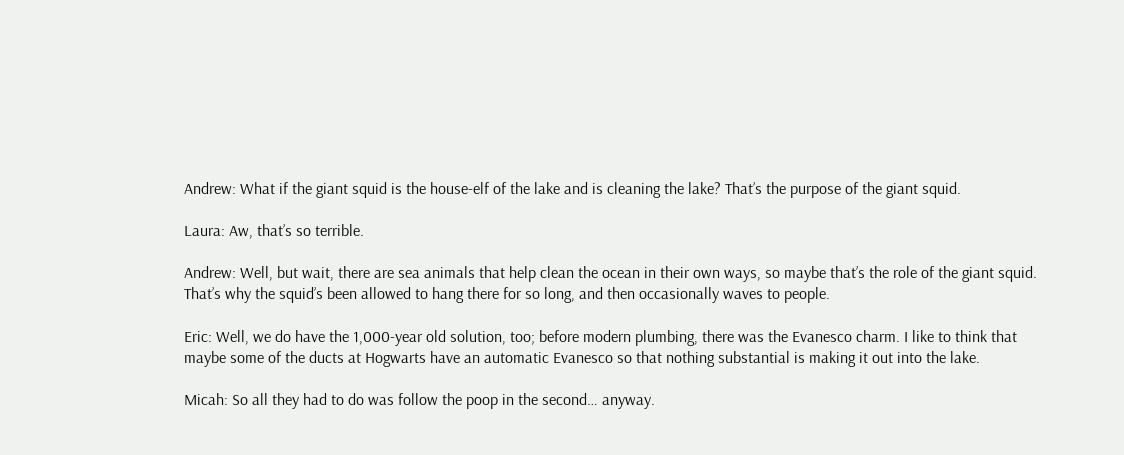Andrew: What if the giant squid is the house-elf of the lake and is cleaning the lake? That’s the purpose of the giant squid.

Laura: Aw, that’s so terrible.

Andrew: Well, but wait, there are sea animals that help clean the ocean in their own ways, so maybe that’s the role of the giant squid. That’s why the squid’s been allowed to hang there for so long, and then occasionally waves to people.

Eric: Well, we do have the 1,000-year old solution, too; before modern plumbing, there was the Evanesco charm. I like to think that maybe some of the ducts at Hogwarts have an automatic Evanesco so that nothing substantial is making it out into the lake.

Micah: So all they had to do was follow the poop in the second… anyway.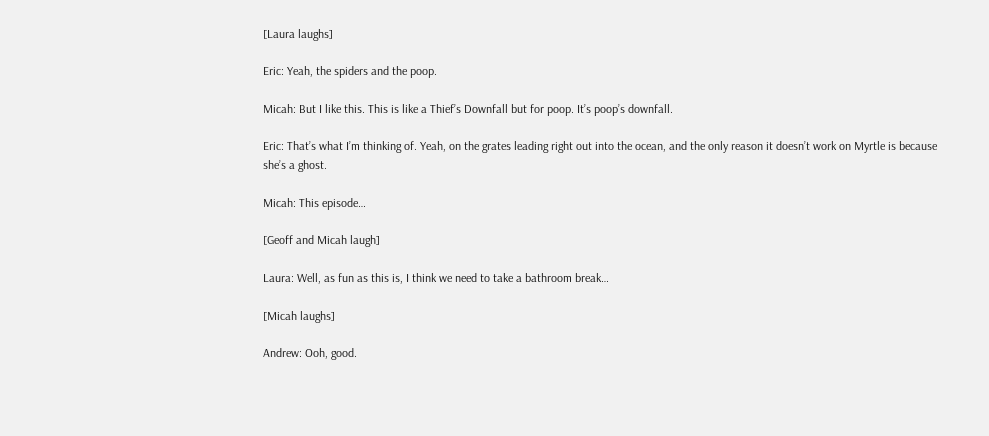[Laura laughs]

Eric: Yeah, the spiders and the poop.

Micah: But I like this. This is like a Thief’s Downfall but for poop. It’s poop’s downfall.

Eric: That’s what I’m thinking of. Yeah, on the grates leading right out into the ocean, and the only reason it doesn’t work on Myrtle is because she’s a ghost.

Micah: This episode…

[Geoff and Micah laugh]

Laura: Well, as fun as this is, I think we need to take a bathroom break…

[Micah laughs]

Andrew: Ooh, good.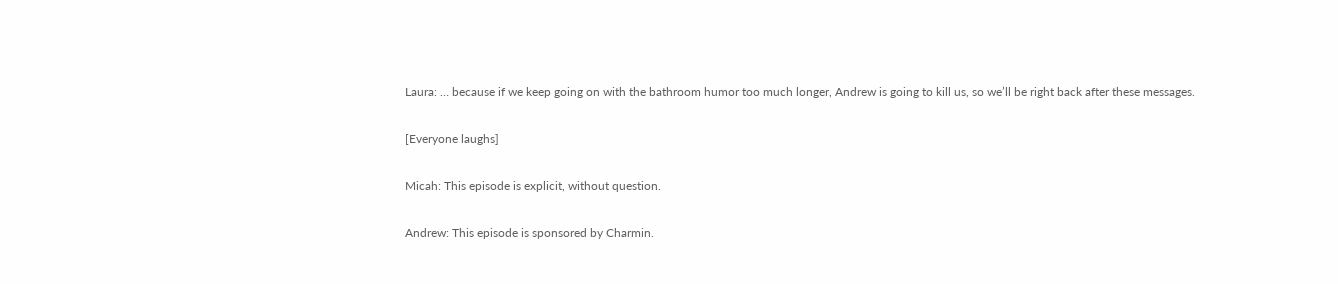Laura: … because if we keep going on with the bathroom humor too much longer, Andrew is going to kill us, so we’ll be right back after these messages.

[Everyone laughs]

Micah: This episode is explicit, without question.

Andrew: This episode is sponsored by Charmin.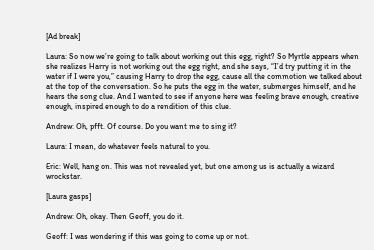[Ad break]

Laura: So now we’re going to talk about working out this egg, right? So Myrtle appears when she realizes Harry is not working out the egg right, and she says, “I’d try putting it in the water if I were you,” causing Harry to drop the egg, cause all the commotion we talked about at the top of the conversation. So he puts the egg in the water, submerges himself, and he hears the song clue. And I wanted to see if anyone here was feeling brave enough, creative enough, inspired enough to do a rendition of this clue.

Andrew: Oh, pfft. Of course. Do you want me to sing it?

Laura: I mean, do whatever feels natural to you.

Eric: Well, hang on. This was not revealed yet, but one among us is actually a wizard wrockstar.

[Laura gasps]

Andrew: Oh, okay. Then Geoff, you do it.

Geoff: I was wondering if this was going to come up or not.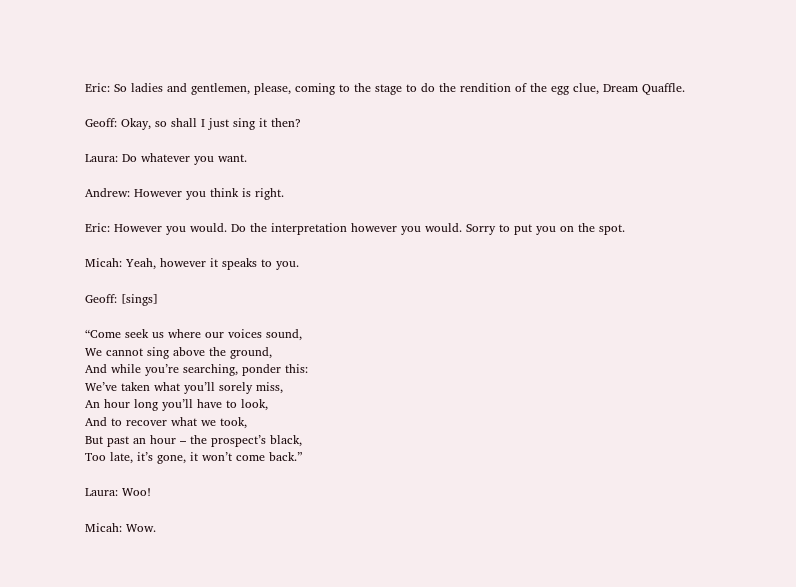Eric: So ladies and gentlemen, please, coming to the stage to do the rendition of the egg clue, Dream Quaffle.

Geoff: Okay, so shall I just sing it then?

Laura: Do whatever you want.

Andrew: However you think is right.

Eric: However you would. Do the interpretation however you would. Sorry to put you on the spot.

Micah: Yeah, however it speaks to you.

Geoff: [sings]

“Come seek us where our voices sound,
We cannot sing above the ground,
And while you’re searching, ponder this:
We’ve taken what you’ll sorely miss,
An hour long you’ll have to look,
And to recover what we took,
But past an hour – the prospect’s black,
Too late, it’s gone, it won’t come back.”

Laura: Woo!

Micah: Wow.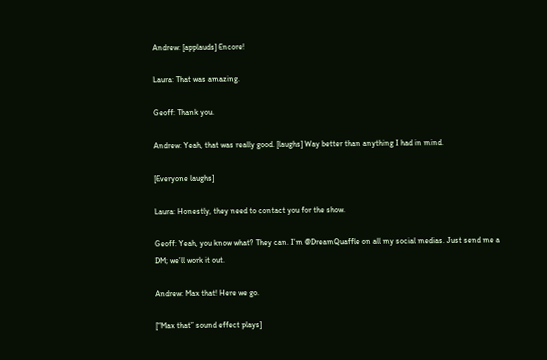Andrew: [applauds] Encore!

Laura: That was amazing.

Geoff: Thank you.

Andrew: Yeah, that was really good. [laughs] Way better than anything I had in mind.

[Everyone laughs]

Laura: Honestly, they need to contact you for the show.

Geoff: Yeah, you know what? They can. I’m @DreamQuaffle on all my social medias. Just send me a DM; we’ll work it out.

Andrew: Max that! Here we go.

[“Max that” sound effect plays]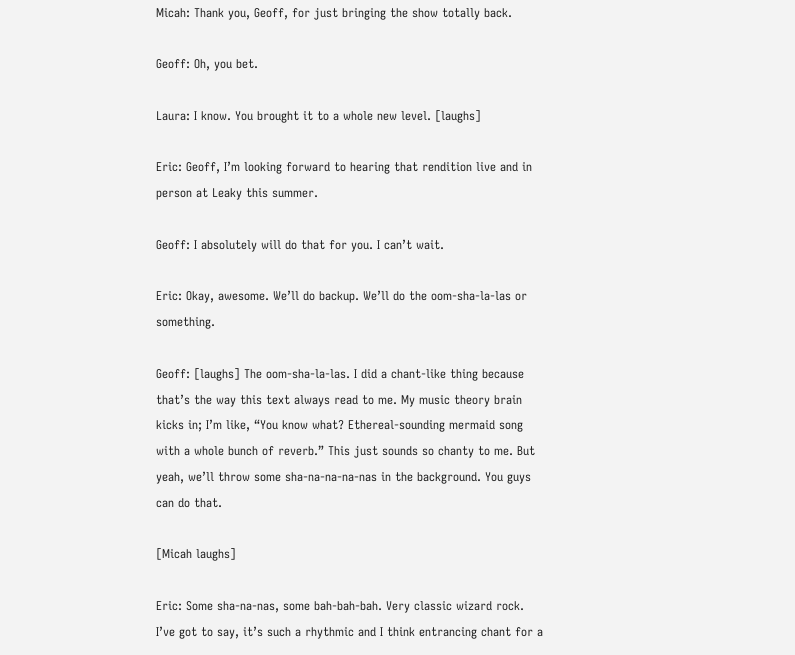Micah: Thank you, Geoff, for just bringing the show totally back.

Geoff: Oh, you bet.

Laura: I know. You brought it to a whole new level. [laughs]

Eric: Geoff, I’m looking forward to hearing that rendition live and in person at Leaky this summer.

Geoff: I absolutely will do that for you. I can’t wait.

Eric: Okay, awesome. We’ll do backup. We’ll do the oom-sha-la-las or something.

Geoff: [laughs] The oom-sha-la-las. I did a chant-like thing because that’s the way this text always read to me. My music theory brain kicks in; I’m like, “You know what? Ethereal-sounding mermaid song with a whole bunch of reverb.” This just sounds so chanty to me. But yeah, we’ll throw some sha-na-na-na-nas in the background. You guys can do that.

[Micah laughs]

Eric: Some sha-na-nas, some bah-bah-bah. Very classic wizard rock. I’ve got to say, it’s such a rhythmic and I think entrancing chant for a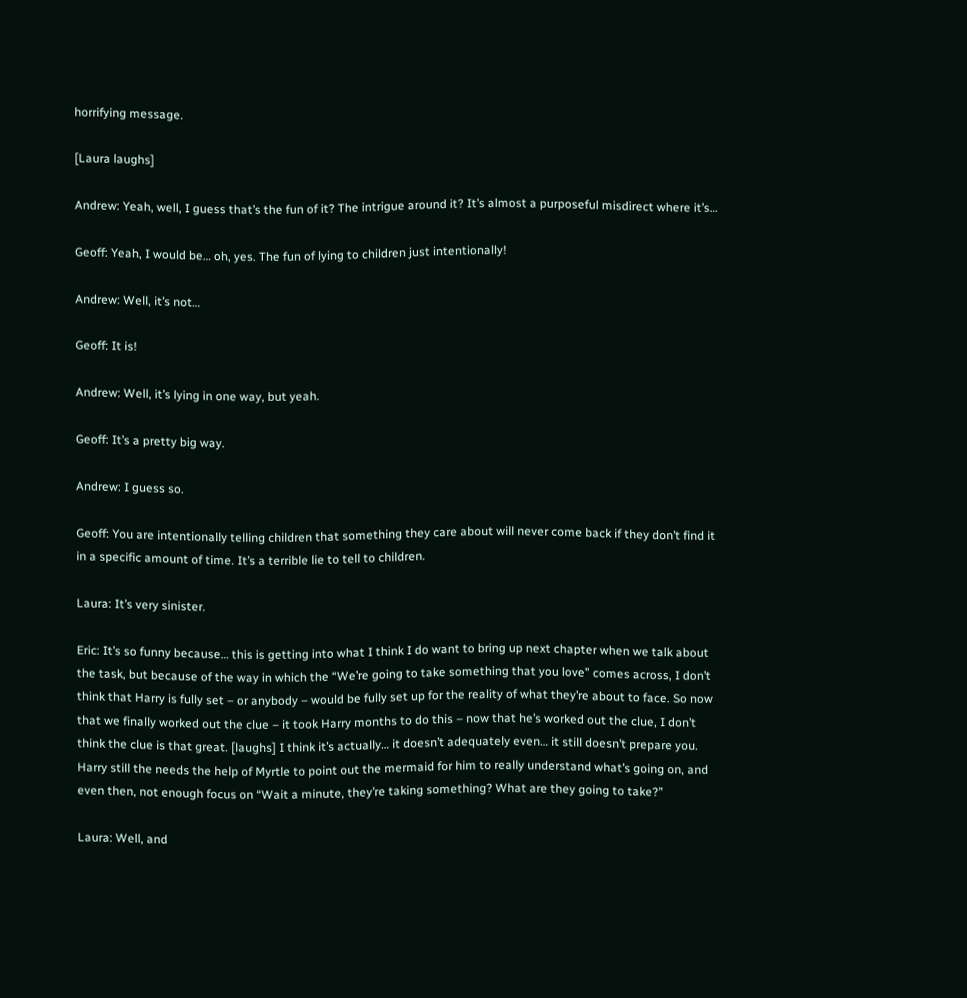horrifying message.

[Laura laughs]

Andrew: Yeah, well, I guess that’s the fun of it? The intrigue around it? It’s almost a purposeful misdirect where it’s…

Geoff: Yeah, I would be… oh, yes. The fun of lying to children just intentionally!

Andrew: Well, it’s not…

Geoff: It is!

Andrew: Well, it’s lying in one way, but yeah.

Geoff: It’s a pretty big way.

Andrew: I guess so.

Geoff: You are intentionally telling children that something they care about will never come back if they don’t find it in a specific amount of time. It’s a terrible lie to tell to children.

Laura: It’s very sinister.

Eric: It’s so funny because… this is getting into what I think I do want to bring up next chapter when we talk about the task, but because of the way in which the “We’re going to take something that you love” comes across, I don’t think that Harry is fully set – or anybody – would be fully set up for the reality of what they’re about to face. So now that we finally worked out the clue – it took Harry months to do this – now that he’s worked out the clue, I don’t think the clue is that great. [laughs] I think it’s actually… it doesn’t adequately even… it still doesn’t prepare you. Harry still the needs the help of Myrtle to point out the mermaid for him to really understand what’s going on, and even then, not enough focus on “Wait a minute, they’re taking something? What are they going to take?”

Laura: Well, and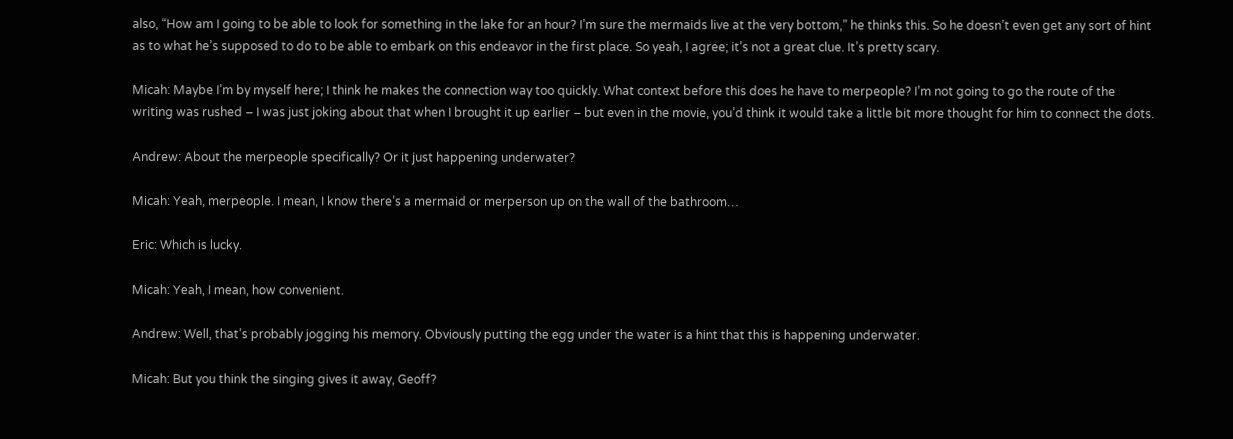also, “How am I going to be able to look for something in the lake for an hour? I’m sure the mermaids live at the very bottom,” he thinks this. So he doesn’t even get any sort of hint as to what he’s supposed to do to be able to embark on this endeavor in the first place. So yeah, I agree; it’s not a great clue. It’s pretty scary.

Micah: Maybe I’m by myself here; I think he makes the connection way too quickly. What context before this does he have to merpeople? I’m not going to go the route of the writing was rushed – I was just joking about that when I brought it up earlier – but even in the movie, you’d think it would take a little bit more thought for him to connect the dots.

Andrew: About the merpeople specifically? Or it just happening underwater?

Micah: Yeah, merpeople. I mean, I know there’s a mermaid or merperson up on the wall of the bathroom…

Eric: Which is lucky.

Micah: Yeah, I mean, how convenient.

Andrew: Well, that’s probably jogging his memory. Obviously putting the egg under the water is a hint that this is happening underwater.

Micah: But you think the singing gives it away, Geoff?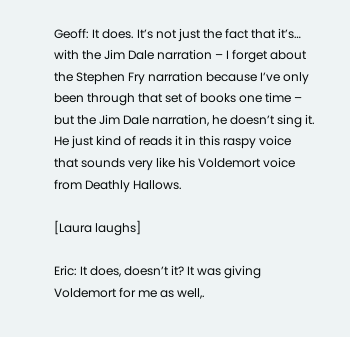Geoff: It does. It’s not just the fact that it’s… with the Jim Dale narration – I forget about the Stephen Fry narration because I’ve only been through that set of books one time – but the Jim Dale narration, he doesn’t sing it. He just kind of reads it in this raspy voice that sounds very like his Voldemort voice from Deathly Hallows.

[Laura laughs]

Eric: It does, doesn’t it? It was giving Voldemort for me as well,.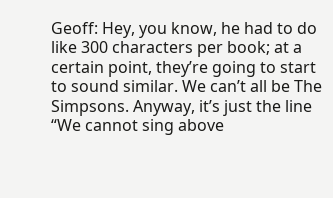Geoff: Hey, you know, he had to do like 300 characters per book; at a certain point, they’re going to start to sound similar. We can’t all be The Simpsons. Anyway, it’s just the line “We cannot sing above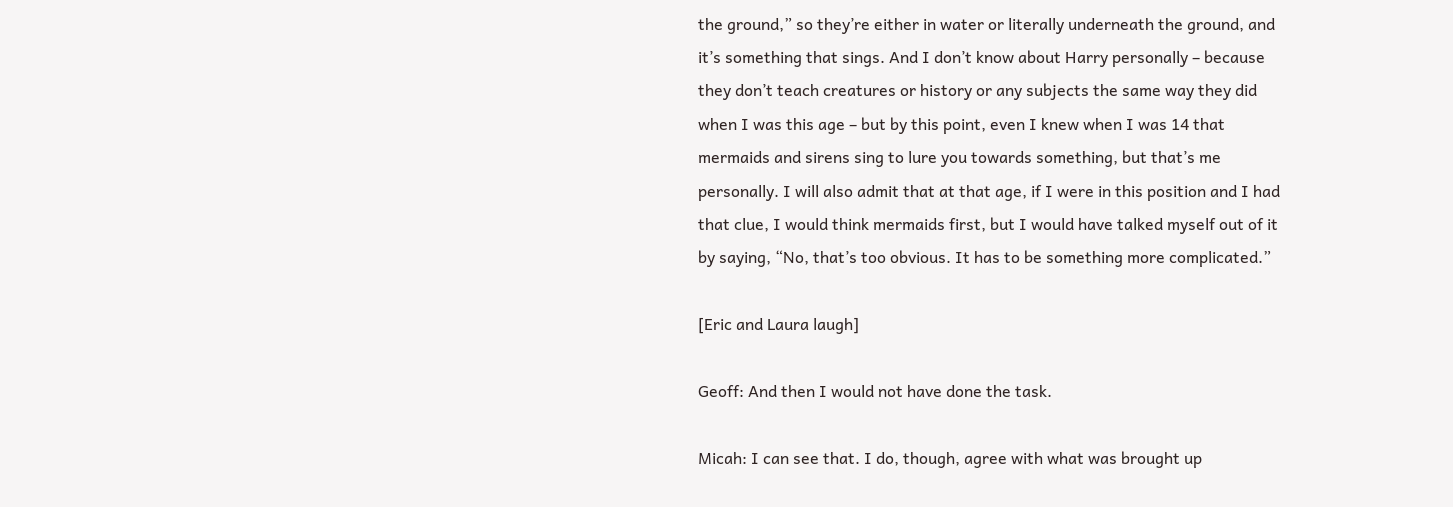the ground,” so they’re either in water or literally underneath the ground, and it’s something that sings. And I don’t know about Harry personally – because they don’t teach creatures or history or any subjects the same way they did when I was this age – but by this point, even I knew when I was 14 that mermaids and sirens sing to lure you towards something, but that’s me personally. I will also admit that at that age, if I were in this position and I had that clue, I would think mermaids first, but I would have talked myself out of it by saying, “No, that’s too obvious. It has to be something more complicated.”

[Eric and Laura laugh]

Geoff: And then I would not have done the task.

Micah: I can see that. I do, though, agree with what was brought up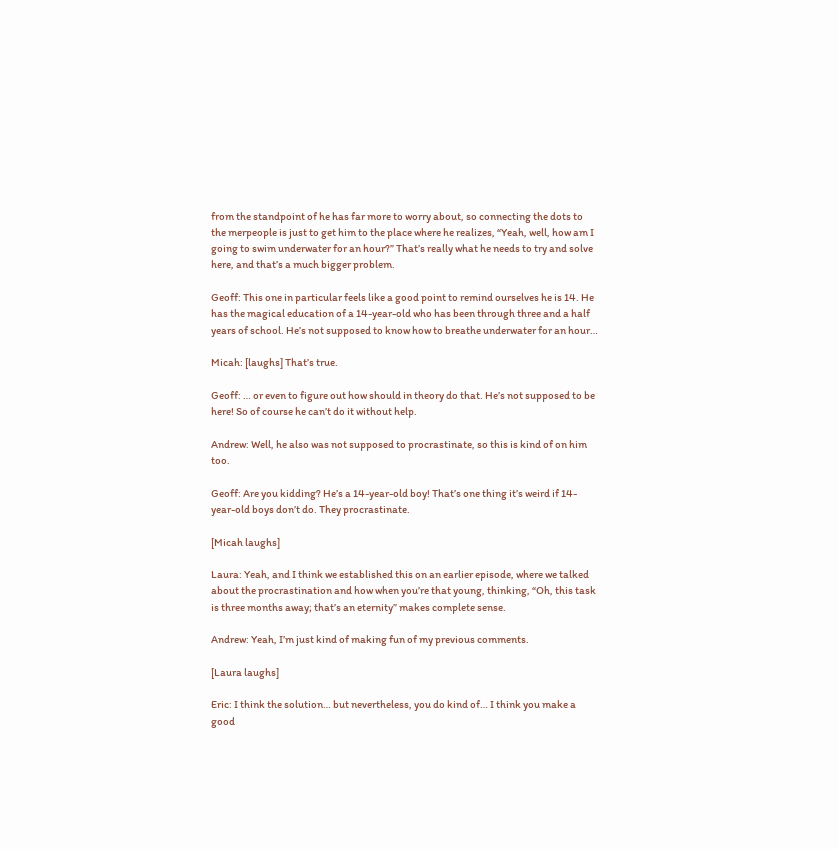from the standpoint of he has far more to worry about, so connecting the dots to the merpeople is just to get him to the place where he realizes, “Yeah, well, how am I going to swim underwater for an hour?” That’s really what he needs to try and solve here, and that’s a much bigger problem.

Geoff: This one in particular feels like a good point to remind ourselves he is 14. He has the magical education of a 14-year-old who has been through three and a half years of school. He’s not supposed to know how to breathe underwater for an hour…

Micah: [laughs] That’s true.

Geoff: … or even to figure out how should in theory do that. He’s not supposed to be here! So of course he can’t do it without help.

Andrew: Well, he also was not supposed to procrastinate, so this is kind of on him too.

Geoff: Are you kidding? He’s a 14-year-old boy! That’s one thing it’s weird if 14-year-old boys don’t do. They procrastinate.

[Micah laughs]

Laura: Yeah, and I think we established this on an earlier episode, where we talked about the procrastination and how when you’re that young, thinking, “Oh, this task is three months away; that’s an eternity” makes complete sense.

Andrew: Yeah, I’m just kind of making fun of my previous comments.

[Laura laughs]

Eric: I think the solution… but nevertheless, you do kind of… I think you make a good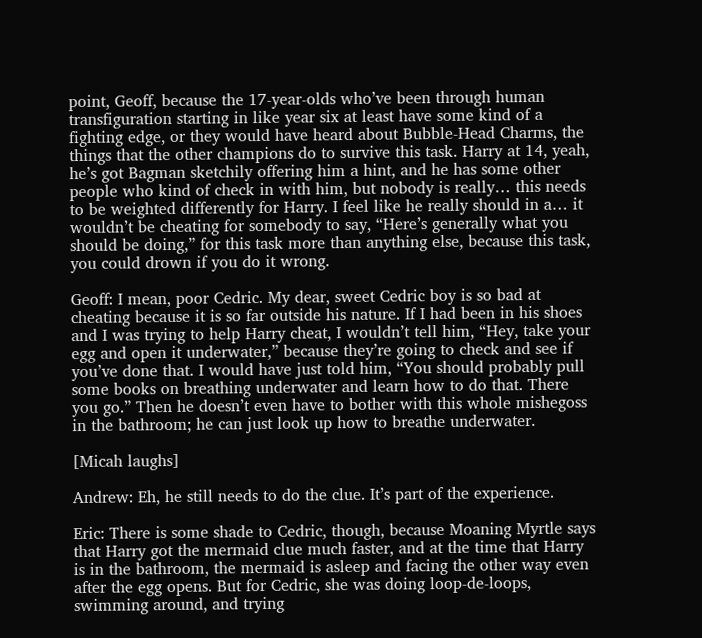point, Geoff, because the 17-year-olds who’ve been through human transfiguration starting in like year six at least have some kind of a fighting edge, or they would have heard about Bubble-Head Charms, the things that the other champions do to survive this task. Harry at 14, yeah, he’s got Bagman sketchily offering him a hint, and he has some other people who kind of check in with him, but nobody is really… this needs to be weighted differently for Harry. I feel like he really should in a… it wouldn’t be cheating for somebody to say, “Here’s generally what you should be doing,” for this task more than anything else, because this task, you could drown if you do it wrong.

Geoff: I mean, poor Cedric. My dear, sweet Cedric boy is so bad at cheating because it is so far outside his nature. If I had been in his shoes and I was trying to help Harry cheat, I wouldn’t tell him, “Hey, take your egg and open it underwater,” because they’re going to check and see if you’ve done that. I would have just told him, “You should probably pull some books on breathing underwater and learn how to do that. There you go.” Then he doesn’t even have to bother with this whole mishegoss in the bathroom; he can just look up how to breathe underwater.

[Micah laughs]

Andrew: Eh, he still needs to do the clue. It’s part of the experience.

Eric: There is some shade to Cedric, though, because Moaning Myrtle says that Harry got the mermaid clue much faster, and at the time that Harry is in the bathroom, the mermaid is asleep and facing the other way even after the egg opens. But for Cedric, she was doing loop-de-loops, swimming around, and trying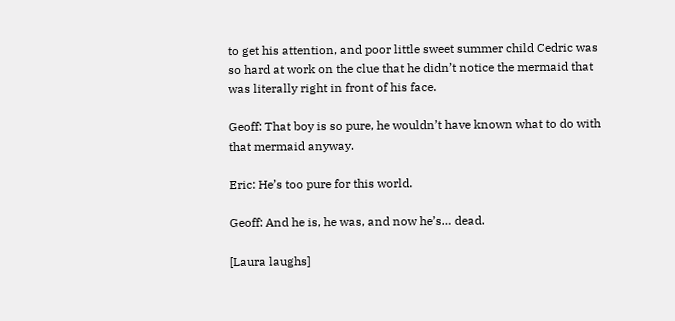to get his attention, and poor little sweet summer child Cedric was so hard at work on the clue that he didn’t notice the mermaid that was literally right in front of his face.

Geoff: That boy is so pure, he wouldn’t have known what to do with that mermaid anyway.

Eric: He’s too pure for this world.

Geoff: And he is, he was, and now he’s… dead.

[Laura laughs]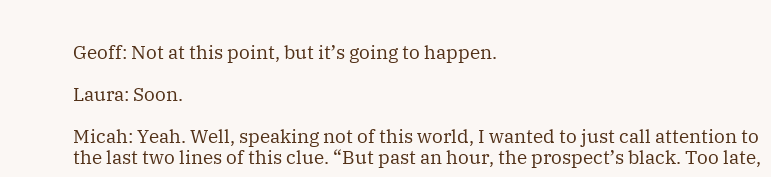Geoff: Not at this point, but it’s going to happen.

Laura: Soon.

Micah: Yeah. Well, speaking not of this world, I wanted to just call attention to the last two lines of this clue. “But past an hour, the prospect’s black. Too late,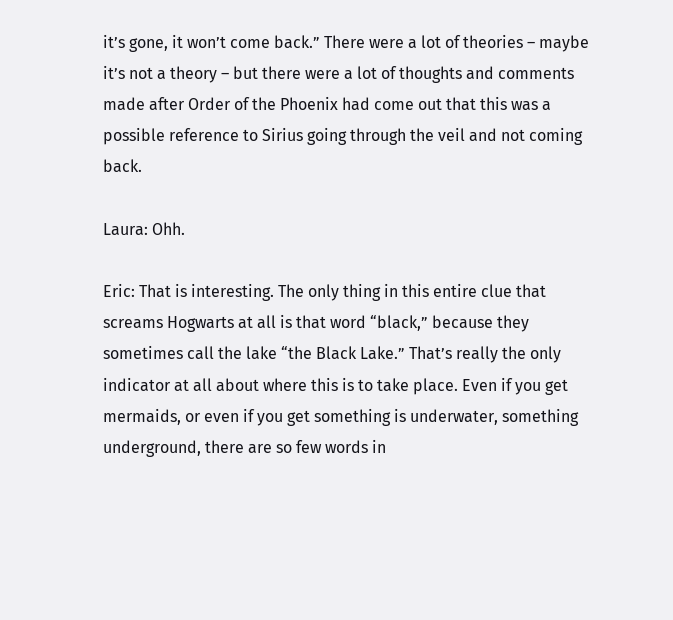it’s gone, it won’t come back.” There were a lot of theories – maybe it’s not a theory – but there were a lot of thoughts and comments made after Order of the Phoenix had come out that this was a possible reference to Sirius going through the veil and not coming back.

Laura: Ohh.

Eric: That is interesting. The only thing in this entire clue that screams Hogwarts at all is that word “black,” because they sometimes call the lake “the Black Lake.” That’s really the only indicator at all about where this is to take place. Even if you get mermaids, or even if you get something is underwater, something underground, there are so few words in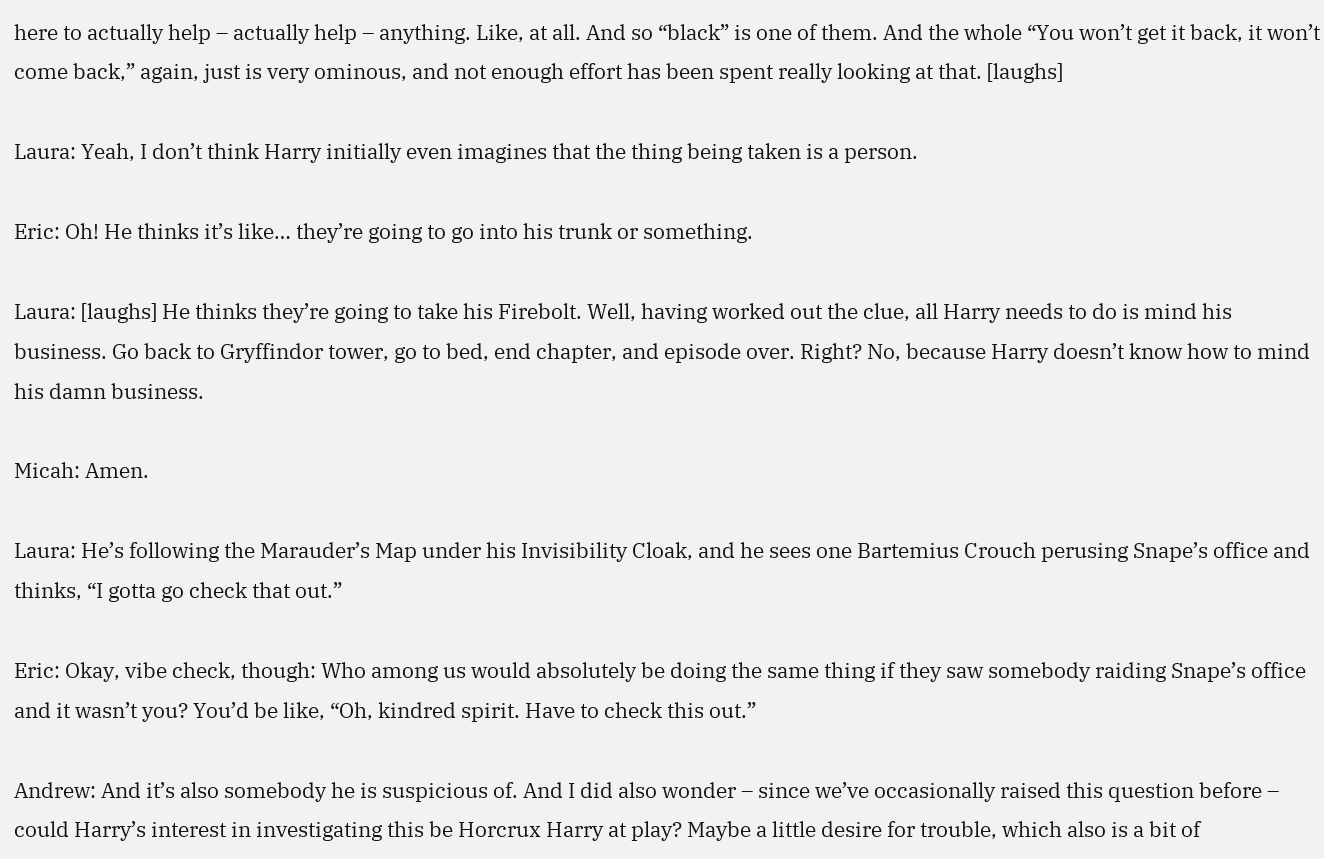here to actually help – actually help – anything. Like, at all. And so “black” is one of them. And the whole “You won’t get it back, it won’t come back,” again, just is very ominous, and not enough effort has been spent really looking at that. [laughs]

Laura: Yeah, I don’t think Harry initially even imagines that the thing being taken is a person.

Eric: Oh! He thinks it’s like… they’re going to go into his trunk or something.

Laura: [laughs] He thinks they’re going to take his Firebolt. Well, having worked out the clue, all Harry needs to do is mind his business. Go back to Gryffindor tower, go to bed, end chapter, and episode over. Right? No, because Harry doesn’t know how to mind his damn business.

Micah: Amen.

Laura: He’s following the Marauder’s Map under his Invisibility Cloak, and he sees one Bartemius Crouch perusing Snape’s office and thinks, “I gotta go check that out.”

Eric: Okay, vibe check, though: Who among us would absolutely be doing the same thing if they saw somebody raiding Snape’s office and it wasn’t you? You’d be like, “Oh, kindred spirit. Have to check this out.”

Andrew: And it’s also somebody he is suspicious of. And I did also wonder – since we’ve occasionally raised this question before – could Harry’s interest in investigating this be Horcrux Harry at play? Maybe a little desire for trouble, which also is a bit of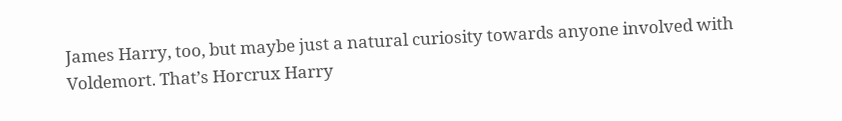James Harry, too, but maybe just a natural curiosity towards anyone involved with Voldemort. That’s Horcrux Harry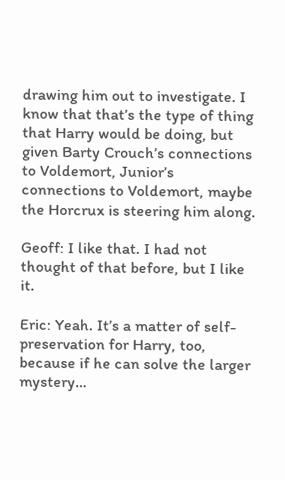drawing him out to investigate. I know that that’s the type of thing that Harry would be doing, but given Barty Crouch’s connections to Voldemort, Junior’s connections to Voldemort, maybe the Horcrux is steering him along.

Geoff: I like that. I had not thought of that before, but I like it.

Eric: Yeah. It’s a matter of self-preservation for Harry, too, because if he can solve the larger mystery…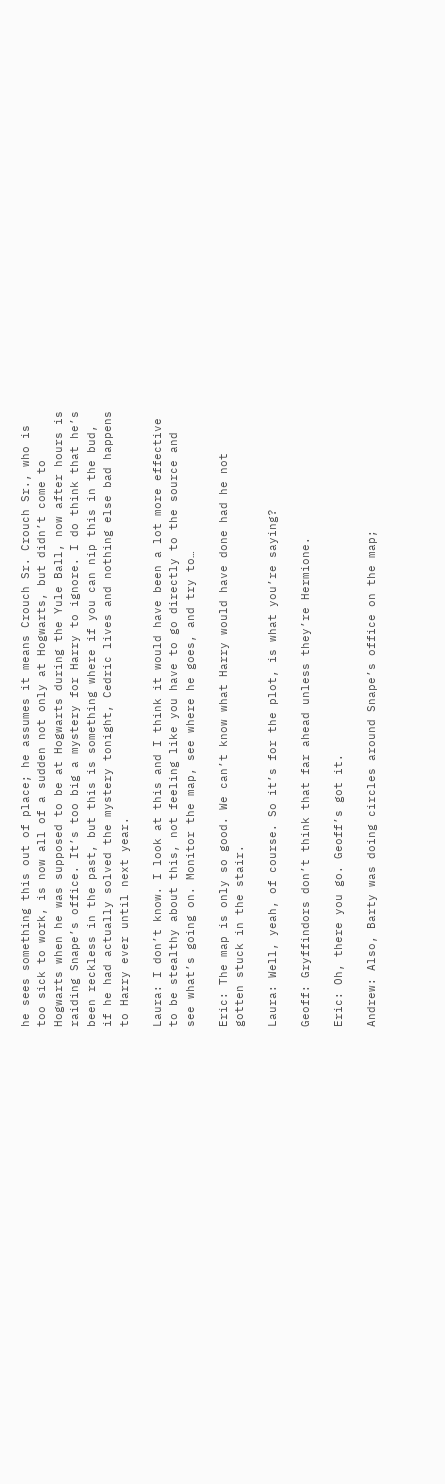he sees something this out of place; he assumes it means Crouch Sr. Crouch Sr., who is too sick to work, is now all of a sudden not only at Hogwarts, but didn’t come to Hogwarts when he was supposed to be at Hogwarts during the Yule Ball, now after hours is raiding Snape’s office. It’s too big a mystery for Harry to ignore. I do think that he’s been reckless in the past, but this is something where if you can nip this in the bud, if he had actually solved the mystery tonight, Cedric lives and nothing else bad happens to Harry ever until next year.

Laura: I don’t know. I look at this and I think it would have been a lot more effective to be stealthy about this, not feeling like you have to go directly to the source and see what’s going on. Monitor the map, see where he goes, and try to…

Eric: The map is only so good. We can’t know what Harry would have done had he not gotten stuck in the stair.

Laura: Well, yeah, of course. So it’s for the plot, is what you’re saying?

Geoff: Gryffindors don’t think that far ahead unless they’re Hermione.

Eric: Oh, there you go. Geoff’s got it.

Andrew: Also, Barty was doing circles around Snape’s office on the map;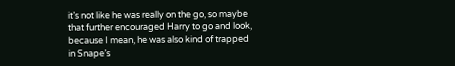it’s not like he was really on the go, so maybe that further encouraged Harry to go and look, because I mean, he was also kind of trapped in Snape’s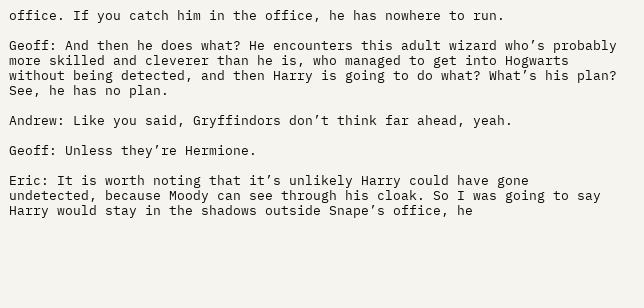office. If you catch him in the office, he has nowhere to run.

Geoff: And then he does what? He encounters this adult wizard who’s probably more skilled and cleverer than he is, who managed to get into Hogwarts without being detected, and then Harry is going to do what? What’s his plan? See, he has no plan.

Andrew: Like you said, Gryffindors don’t think far ahead, yeah.

Geoff: Unless they’re Hermione.

Eric: It is worth noting that it’s unlikely Harry could have gone undetected, because Moody can see through his cloak. So I was going to say Harry would stay in the shadows outside Snape’s office, he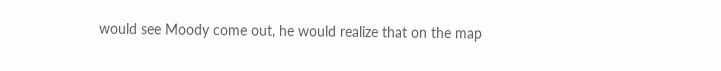would see Moody come out, he would realize that on the map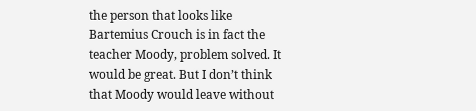the person that looks like Bartemius Crouch is in fact the teacher Moody, problem solved. It would be great. But I don’t think that Moody would leave without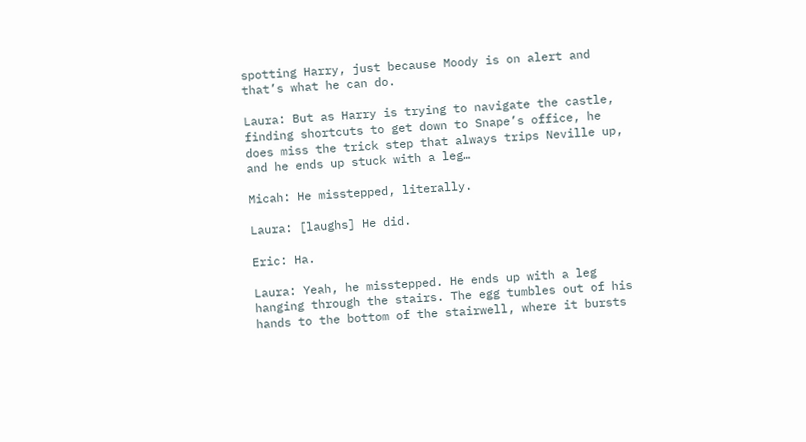spotting Harry, just because Moody is on alert and that’s what he can do.

Laura: But as Harry is trying to navigate the castle, finding shortcuts to get down to Snape’s office, he does miss the trick step that always trips Neville up, and he ends up stuck with a leg…

Micah: He misstepped, literally.

Laura: [laughs] He did.

Eric: Ha.

Laura: Yeah, he misstepped. He ends up with a leg hanging through the stairs. The egg tumbles out of his hands to the bottom of the stairwell, where it bursts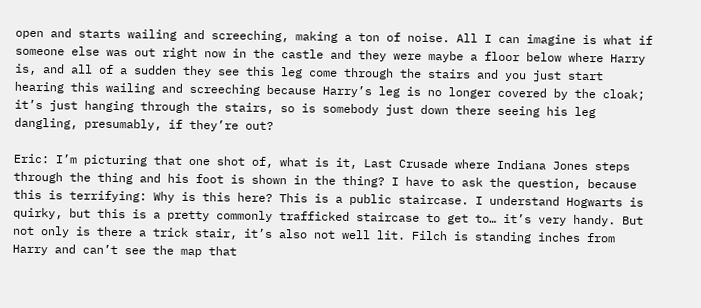open and starts wailing and screeching, making a ton of noise. All I can imagine is what if someone else was out right now in the castle and they were maybe a floor below where Harry is, and all of a sudden they see this leg come through the stairs and you just start hearing this wailing and screeching because Harry’s leg is no longer covered by the cloak; it’s just hanging through the stairs, so is somebody just down there seeing his leg dangling, presumably, if they’re out?

Eric: I’m picturing that one shot of, what is it, Last Crusade where Indiana Jones steps through the thing and his foot is shown in the thing? I have to ask the question, because this is terrifying: Why is this here? This is a public staircase. I understand Hogwarts is quirky, but this is a pretty commonly trafficked staircase to get to… it’s very handy. But not only is there a trick stair, it’s also not well lit. Filch is standing inches from Harry and can’t see the map that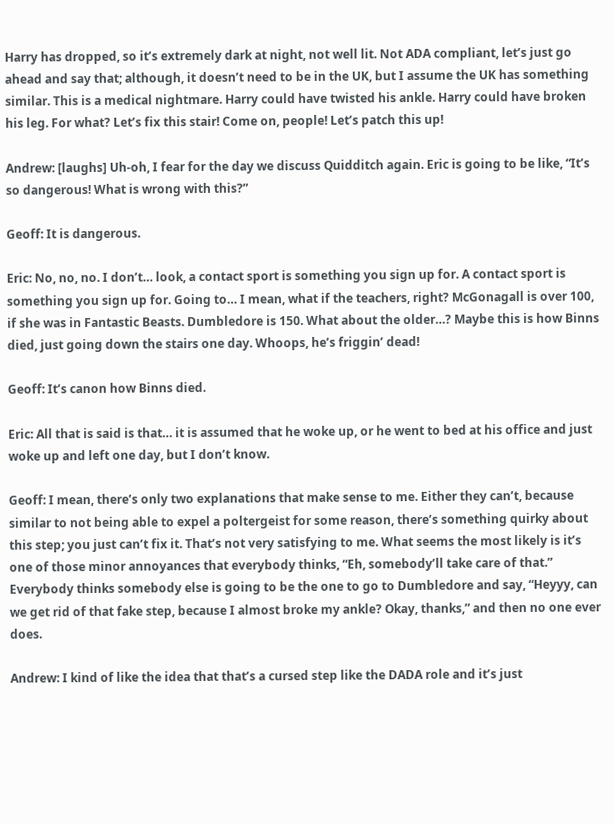Harry has dropped, so it’s extremely dark at night, not well lit. Not ADA compliant, let’s just go ahead and say that; although, it doesn’t need to be in the UK, but I assume the UK has something similar. This is a medical nightmare. Harry could have twisted his ankle. Harry could have broken his leg. For what? Let’s fix this stair! Come on, people! Let’s patch this up!

Andrew: [laughs] Uh-oh, I fear for the day we discuss Quidditch again. Eric is going to be like, “It’s so dangerous! What is wrong with this?”

Geoff: It is dangerous.

Eric: No, no, no. I don’t… look, a contact sport is something you sign up for. A contact sport is something you sign up for. Going to… I mean, what if the teachers, right? McGonagall is over 100, if she was in Fantastic Beasts. Dumbledore is 150. What about the older…? Maybe this is how Binns died, just going down the stairs one day. Whoops, he’s friggin’ dead!

Geoff: It’s canon how Binns died.

Eric: All that is said is that… it is assumed that he woke up, or he went to bed at his office and just woke up and left one day, but I don’t know.

Geoff: I mean, there’s only two explanations that make sense to me. Either they can’t, because similar to not being able to expel a poltergeist for some reason, there’s something quirky about this step; you just can’t fix it. That’s not very satisfying to me. What seems the most likely is it’s one of those minor annoyances that everybody thinks, “Eh, somebody’ll take care of that.” Everybody thinks somebody else is going to be the one to go to Dumbledore and say, “Heyyy, can we get rid of that fake step, because I almost broke my ankle? Okay, thanks,” and then no one ever does.

Andrew: I kind of like the idea that that’s a cursed step like the DADA role and it’s just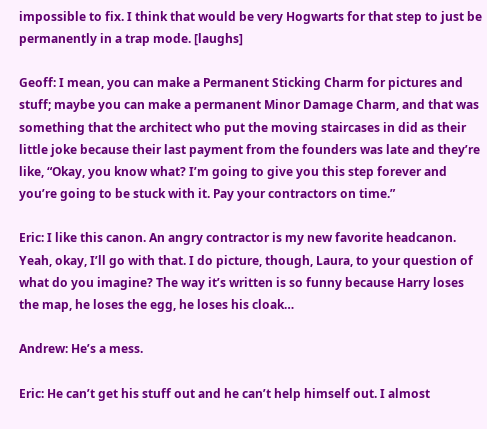impossible to fix. I think that would be very Hogwarts for that step to just be permanently in a trap mode. [laughs]

Geoff: I mean, you can make a Permanent Sticking Charm for pictures and stuff; maybe you can make a permanent Minor Damage Charm, and that was something that the architect who put the moving staircases in did as their little joke because their last payment from the founders was late and they’re like, “Okay, you know what? I’m going to give you this step forever and you’re going to be stuck with it. Pay your contractors on time.”

Eric: I like this canon. An angry contractor is my new favorite headcanon. Yeah, okay, I’ll go with that. I do picture, though, Laura, to your question of what do you imagine? The way it’s written is so funny because Harry loses the map, he loses the egg, he loses his cloak…

Andrew: He’s a mess.

Eric: He can’t get his stuff out and he can’t help himself out. I almost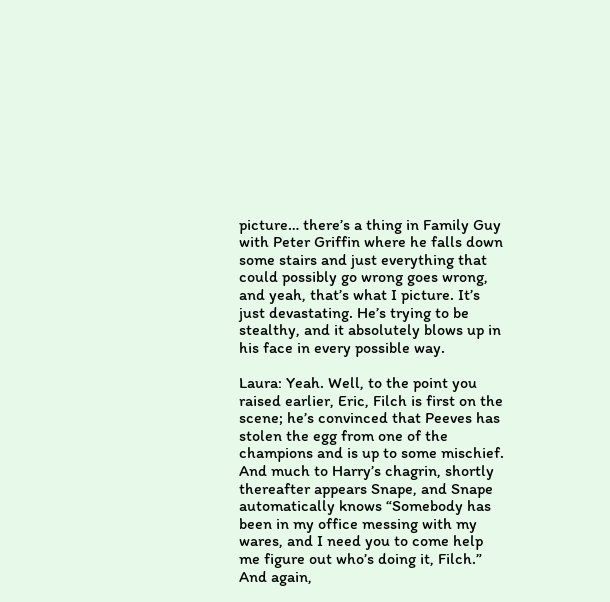picture… there’s a thing in Family Guy with Peter Griffin where he falls down some stairs and just everything that could possibly go wrong goes wrong, and yeah, that’s what I picture. It’s just devastating. He’s trying to be stealthy, and it absolutely blows up in his face in every possible way.

Laura: Yeah. Well, to the point you raised earlier, Eric, Filch is first on the scene; he’s convinced that Peeves has stolen the egg from one of the champions and is up to some mischief. And much to Harry’s chagrin, shortly thereafter appears Snape, and Snape automatically knows “Somebody has been in my office messing with my wares, and I need you to come help me figure out who’s doing it, Filch.” And again,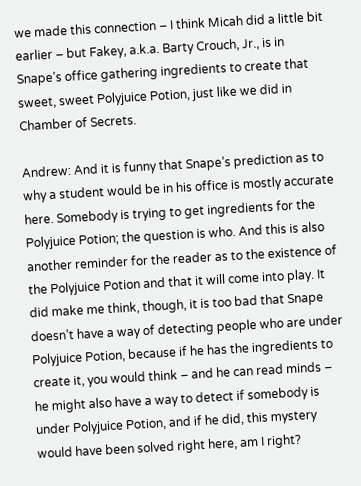we made this connection – I think Micah did a little bit earlier – but Fakey, a.k.a. Barty Crouch, Jr., is in Snape’s office gathering ingredients to create that sweet, sweet Polyjuice Potion, just like we did in Chamber of Secrets.

Andrew: And it is funny that Snape’s prediction as to why a student would be in his office is mostly accurate here. Somebody is trying to get ingredients for the Polyjuice Potion; the question is who. And this is also another reminder for the reader as to the existence of the Polyjuice Potion and that it will come into play. It did make me think, though, it is too bad that Snape doesn’t have a way of detecting people who are under Polyjuice Potion, because if he has the ingredients to create it, you would think – and he can read minds – he might also have a way to detect if somebody is under Polyjuice Potion, and if he did, this mystery would have been solved right here, am I right?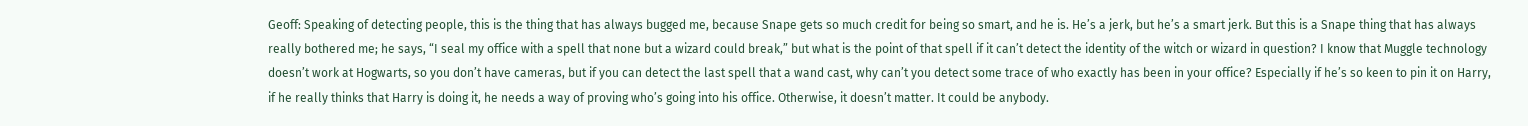Geoff: Speaking of detecting people, this is the thing that has always bugged me, because Snape gets so much credit for being so smart, and he is. He’s a jerk, but he’s a smart jerk. But this is a Snape thing that has always really bothered me; he says, “I seal my office with a spell that none but a wizard could break,” but what is the point of that spell if it can’t detect the identity of the witch or wizard in question? I know that Muggle technology doesn’t work at Hogwarts, so you don’t have cameras, but if you can detect the last spell that a wand cast, why can’t you detect some trace of who exactly has been in your office? Especially if he’s so keen to pin it on Harry, if he really thinks that Harry is doing it, he needs a way of proving who’s going into his office. Otherwise, it doesn’t matter. It could be anybody.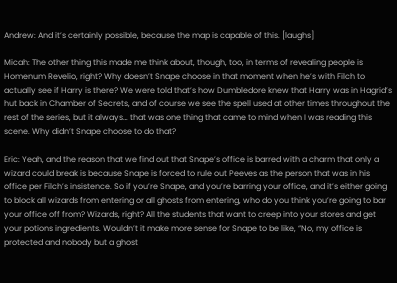Andrew: And it’s certainly possible, because the map is capable of this. [laughs]

Micah: The other thing this made me think about, though, too, in terms of revealing people is Homenum Revelio, right? Why doesn’t Snape choose in that moment when he’s with Filch to actually see if Harry is there? We were told that’s how Dumbledore knew that Harry was in Hagrid’s hut back in Chamber of Secrets, and of course we see the spell used at other times throughout the rest of the series, but it always… that was one thing that came to mind when I was reading this scene. Why didn’t Snape choose to do that?

Eric: Yeah, and the reason that we find out that Snape’s office is barred with a charm that only a wizard could break is because Snape is forced to rule out Peeves as the person that was in his office per Filch’s insistence. So if you’re Snape, and you’re barring your office, and it’s either going to block all wizards from entering or all ghosts from entering, who do you think you’re going to bar your office off from? Wizards, right? All the students that want to creep into your stores and get your potions ingredients. Wouldn’t it make more sense for Snape to be like, “No, my office is protected and nobody but a ghost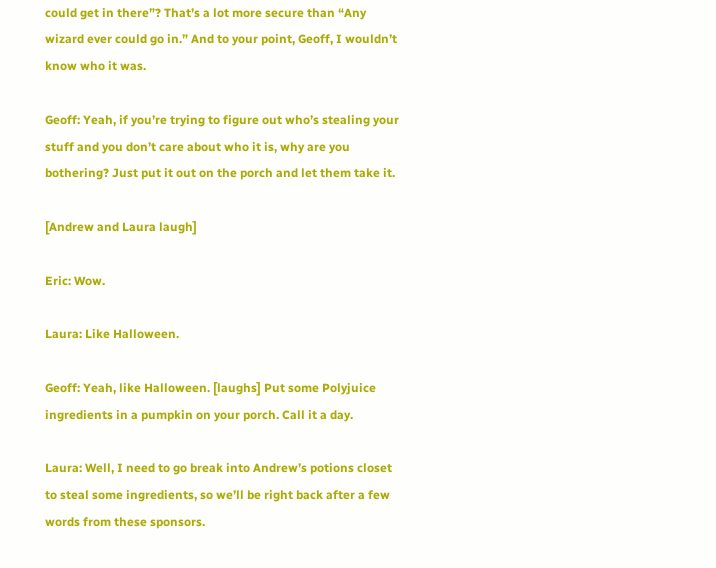could get in there”? That’s a lot more secure than “Any wizard ever could go in.” And to your point, Geoff, I wouldn’t know who it was.

Geoff: Yeah, if you’re trying to figure out who’s stealing your stuff and you don’t care about who it is, why are you bothering? Just put it out on the porch and let them take it.

[Andrew and Laura laugh]

Eric: Wow.

Laura: Like Halloween.

Geoff: Yeah, like Halloween. [laughs] Put some Polyjuice ingredients in a pumpkin on your porch. Call it a day.

Laura: Well, I need to go break into Andrew’s potions closet to steal some ingredients, so we’ll be right back after a few words from these sponsors.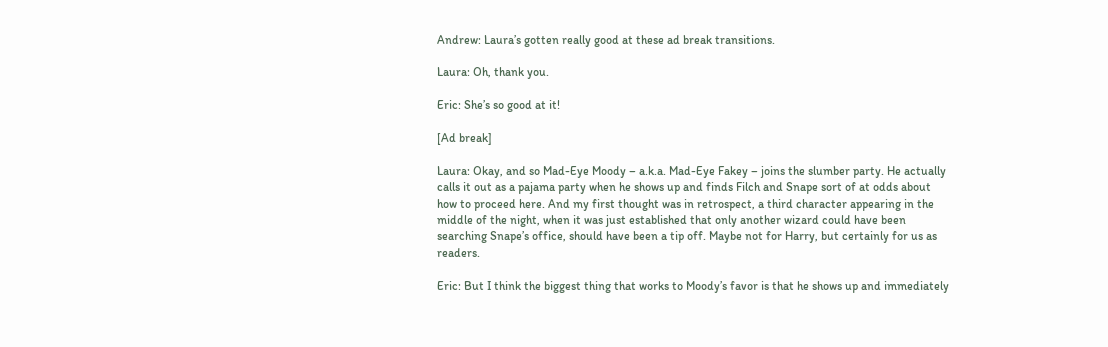Andrew: Laura’s gotten really good at these ad break transitions.

Laura: Oh, thank you.

Eric: She’s so good at it!

[Ad break]

Laura: Okay, and so Mad-Eye Moody – a.k.a. Mad-Eye Fakey – joins the slumber party. He actually calls it out as a pajama party when he shows up and finds Filch and Snape sort of at odds about how to proceed here. And my first thought was in retrospect, a third character appearing in the middle of the night, when it was just established that only another wizard could have been searching Snape’s office, should have been a tip off. Maybe not for Harry, but certainly for us as readers.

Eric: But I think the biggest thing that works to Moody’s favor is that he shows up and immediately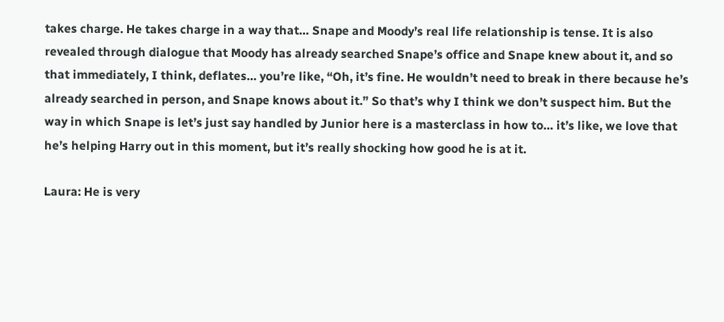takes charge. He takes charge in a way that… Snape and Moody’s real life relationship is tense. It is also revealed through dialogue that Moody has already searched Snape’s office and Snape knew about it, and so that immediately, I think, deflates… you’re like, “Oh, it’s fine. He wouldn’t need to break in there because he’s already searched in person, and Snape knows about it.” So that’s why I think we don’t suspect him. But the way in which Snape is let’s just say handled by Junior here is a masterclass in how to… it’s like, we love that he’s helping Harry out in this moment, but it’s really shocking how good he is at it.

Laura: He is very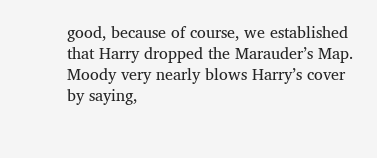good, because of course, we established that Harry dropped the Marauder’s Map. Moody very nearly blows Harry’s cover by saying,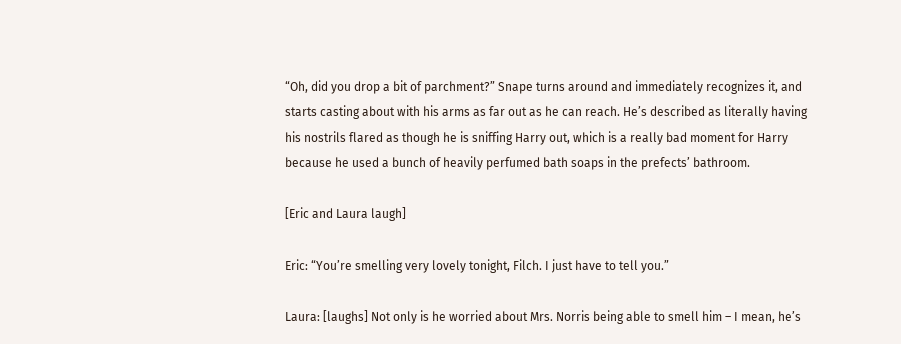“Oh, did you drop a bit of parchment?” Snape turns around and immediately recognizes it, and starts casting about with his arms as far out as he can reach. He’s described as literally having his nostrils flared as though he is sniffing Harry out, which is a really bad moment for Harry because he used a bunch of heavily perfumed bath soaps in the prefects’ bathroom.

[Eric and Laura laugh]

Eric: “You’re smelling very lovely tonight, Filch. I just have to tell you.”

Laura: [laughs] Not only is he worried about Mrs. Norris being able to smell him – I mean, he’s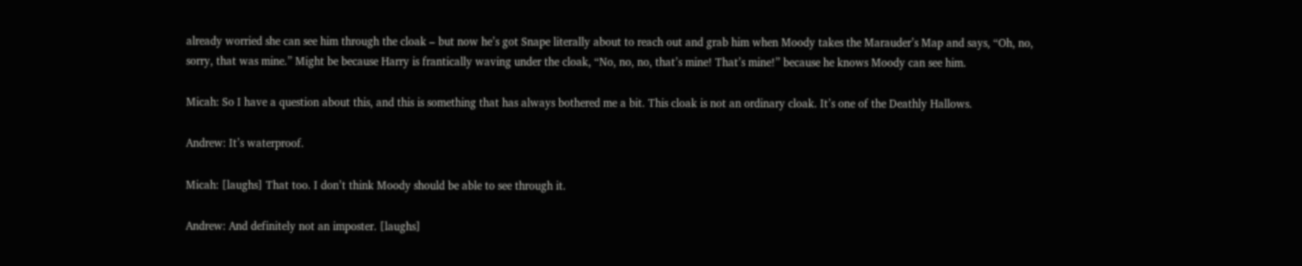already worried she can see him through the cloak – but now he’s got Snape literally about to reach out and grab him when Moody takes the Marauder’s Map and says, “Oh, no, sorry, that was mine.” Might be because Harry is frantically waving under the cloak, “No, no, no, that’s mine! That’s mine!” because he knows Moody can see him.

Micah: So I have a question about this, and this is something that has always bothered me a bit. This cloak is not an ordinary cloak. It’s one of the Deathly Hallows.

Andrew: It’s waterproof.

Micah: [laughs] That too. I don’t think Moody should be able to see through it.

Andrew: And definitely not an imposter. [laughs]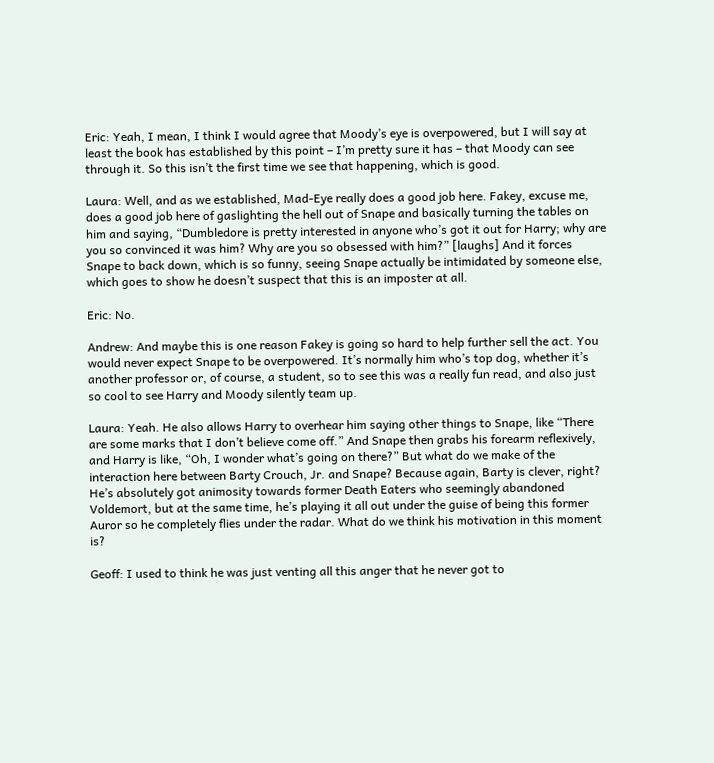Eric: Yeah, I mean, I think I would agree that Moody’s eye is overpowered, but I will say at least the book has established by this point – I’m pretty sure it has – that Moody can see through it. So this isn’t the first time we see that happening, which is good.

Laura: Well, and as we established, Mad-Eye really does a good job here. Fakey, excuse me, does a good job here of gaslighting the hell out of Snape and basically turning the tables on him and saying, “Dumbledore is pretty interested in anyone who’s got it out for Harry; why are you so convinced it was him? Why are you so obsessed with him?” [laughs] And it forces Snape to back down, which is so funny, seeing Snape actually be intimidated by someone else, which goes to show he doesn’t suspect that this is an imposter at all.

Eric: No.

Andrew: And maybe this is one reason Fakey is going so hard to help further sell the act. You would never expect Snape to be overpowered. It’s normally him who’s top dog, whether it’s another professor or, of course, a student, so to see this was a really fun read, and also just so cool to see Harry and Moody silently team up.

Laura: Yeah. He also allows Harry to overhear him saying other things to Snape, like “There are some marks that I don’t believe come off.” And Snape then grabs his forearm reflexively, and Harry is like, “Oh, I wonder what’s going on there?” But what do we make of the interaction here between Barty Crouch, Jr. and Snape? Because again, Barty is clever, right? He’s absolutely got animosity towards former Death Eaters who seemingly abandoned Voldemort, but at the same time, he’s playing it all out under the guise of being this former Auror so he completely flies under the radar. What do we think his motivation in this moment is?

Geoff: I used to think he was just venting all this anger that he never got to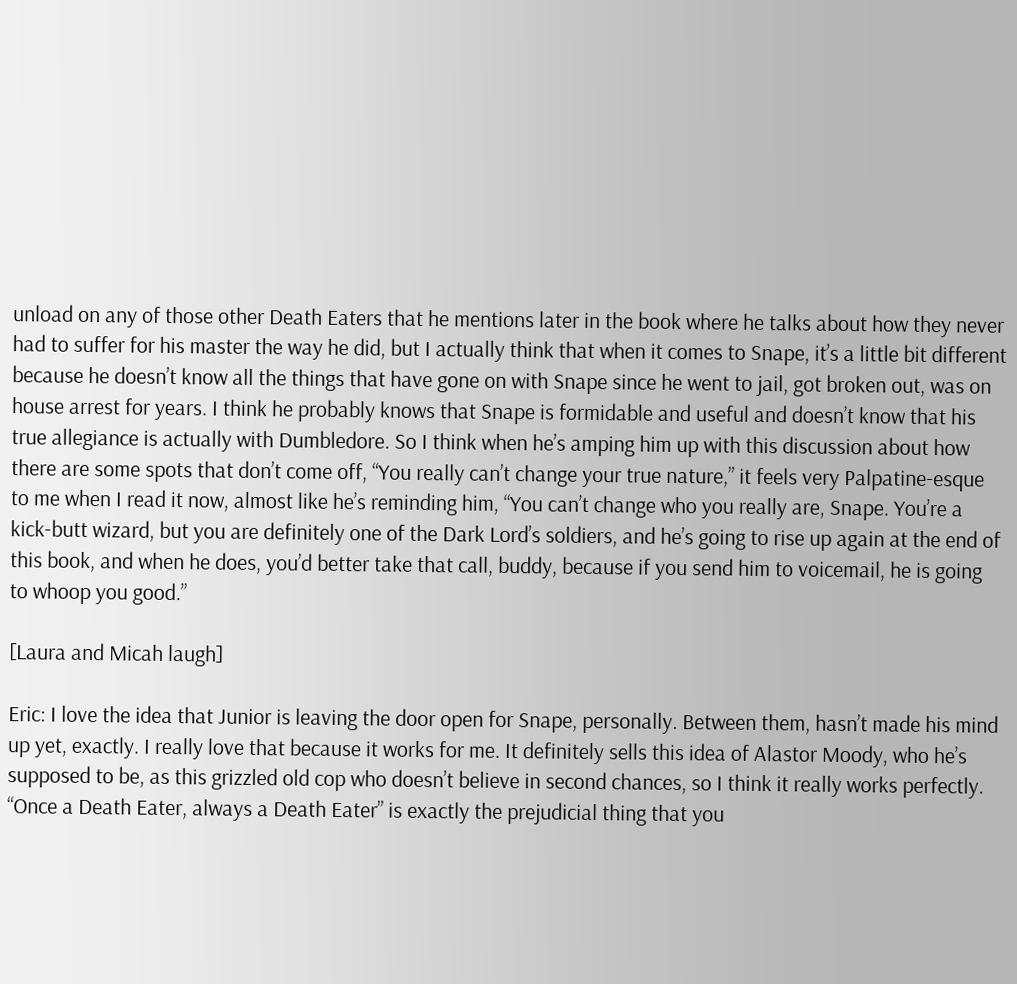unload on any of those other Death Eaters that he mentions later in the book where he talks about how they never had to suffer for his master the way he did, but I actually think that when it comes to Snape, it’s a little bit different because he doesn’t know all the things that have gone on with Snape since he went to jail, got broken out, was on house arrest for years. I think he probably knows that Snape is formidable and useful and doesn’t know that his true allegiance is actually with Dumbledore. So I think when he’s amping him up with this discussion about how there are some spots that don’t come off, “You really can’t change your true nature,” it feels very Palpatine-esque to me when I read it now, almost like he’s reminding him, “You can’t change who you really are, Snape. You’re a kick-butt wizard, but you are definitely one of the Dark Lord’s soldiers, and he’s going to rise up again at the end of this book, and when he does, you’d better take that call, buddy, because if you send him to voicemail, he is going to whoop you good.”

[Laura and Micah laugh]

Eric: I love the idea that Junior is leaving the door open for Snape, personally. Between them, hasn’t made his mind up yet, exactly. I really love that because it works for me. It definitely sells this idea of Alastor Moody, who he’s supposed to be, as this grizzled old cop who doesn’t believe in second chances, so I think it really works perfectly. “Once a Death Eater, always a Death Eater” is exactly the prejudicial thing that you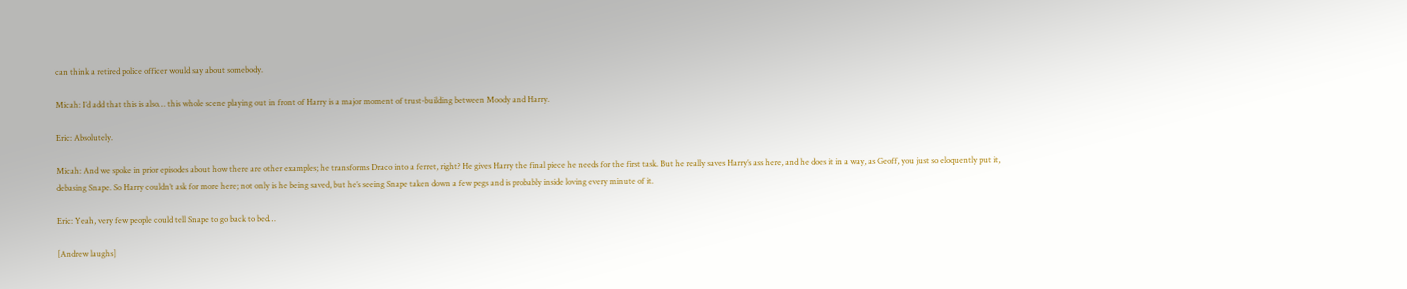can think a retired police officer would say about somebody.

Micah: I’d add that this is also… this whole scene playing out in front of Harry is a major moment of trust-building between Moody and Harry.

Eric: Absolutely.

Micah: And we spoke in prior episodes about how there are other examples; he transforms Draco into a ferret, right? He gives Harry the final piece he needs for the first task. But he really saves Harry’s ass here, and he does it in a way, as Geoff, you just so eloquently put it, debasing Snape. So Harry couldn’t ask for more here; not only is he being saved, but he’s seeing Snape taken down a few pegs and is probably inside loving every minute of it.

Eric: Yeah, very few people could tell Snape to go back to bed…

[Andrew laughs]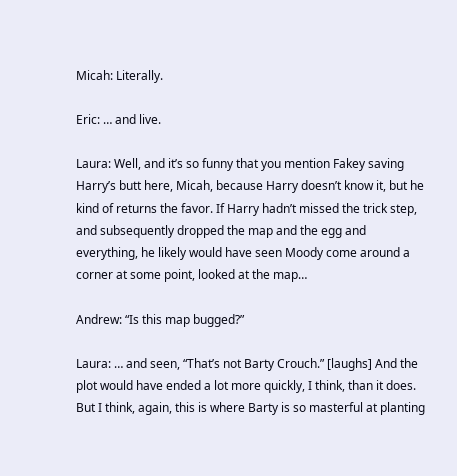Micah: Literally.

Eric: … and live.

Laura: Well, and it’s so funny that you mention Fakey saving Harry’s butt here, Micah, because Harry doesn’t know it, but he kind of returns the favor. If Harry hadn’t missed the trick step, and subsequently dropped the map and the egg and everything, he likely would have seen Moody come around a corner at some point, looked at the map…

Andrew: “Is this map bugged?”

Laura: … and seen, “That’s not Barty Crouch.” [laughs] And the plot would have ended a lot more quickly, I think, than it does. But I think, again, this is where Barty is so masterful at planting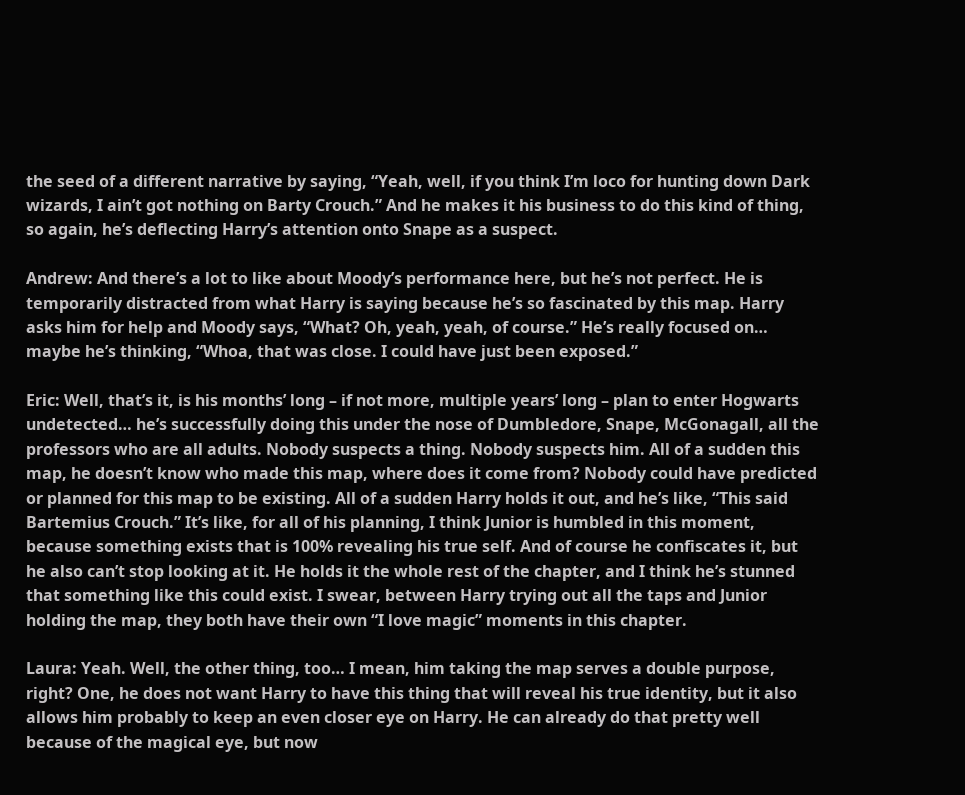the seed of a different narrative by saying, “Yeah, well, if you think I’m loco for hunting down Dark wizards, I ain’t got nothing on Barty Crouch.” And he makes it his business to do this kind of thing, so again, he’s deflecting Harry’s attention onto Snape as a suspect.

Andrew: And there’s a lot to like about Moody’s performance here, but he’s not perfect. He is temporarily distracted from what Harry is saying because he’s so fascinated by this map. Harry asks him for help and Moody says, “What? Oh, yeah, yeah, of course.” He’s really focused on… maybe he’s thinking, “Whoa, that was close. I could have just been exposed.”

Eric: Well, that’s it, is his months’ long – if not more, multiple years’ long – plan to enter Hogwarts undetected… he’s successfully doing this under the nose of Dumbledore, Snape, McGonagall, all the professors who are all adults. Nobody suspects a thing. Nobody suspects him. All of a sudden this map, he doesn’t know who made this map, where does it come from? Nobody could have predicted or planned for this map to be existing. All of a sudden Harry holds it out, and he’s like, “This said Bartemius Crouch.” It’s like, for all of his planning, I think Junior is humbled in this moment, because something exists that is 100% revealing his true self. And of course he confiscates it, but he also can’t stop looking at it. He holds it the whole rest of the chapter, and I think he’s stunned that something like this could exist. I swear, between Harry trying out all the taps and Junior holding the map, they both have their own “I love magic” moments in this chapter.

Laura: Yeah. Well, the other thing, too… I mean, him taking the map serves a double purpose, right? One, he does not want Harry to have this thing that will reveal his true identity, but it also allows him probably to keep an even closer eye on Harry. He can already do that pretty well because of the magical eye, but now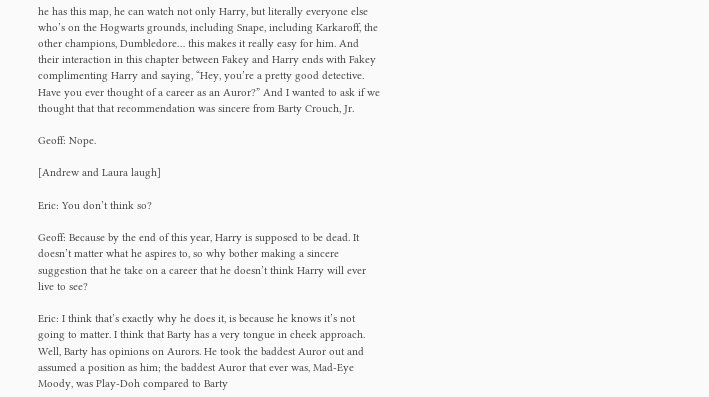he has this map, he can watch not only Harry, but literally everyone else who’s on the Hogwarts grounds, including Snape, including Karkaroff, the other champions, Dumbledore… this makes it really easy for him. And their interaction in this chapter between Fakey and Harry ends with Fakey complimenting Harry and saying, “Hey, you’re a pretty good detective. Have you ever thought of a career as an Auror?” And I wanted to ask if we thought that that recommendation was sincere from Barty Crouch, Jr.

Geoff: Nope.

[Andrew and Laura laugh]

Eric: You don’t think so?

Geoff: Because by the end of this year, Harry is supposed to be dead. It doesn’t matter what he aspires to, so why bother making a sincere suggestion that he take on a career that he doesn’t think Harry will ever live to see?

Eric: I think that’s exactly why he does it, is because he knows it’s not going to matter. I think that Barty has a very tongue in cheek approach. Well, Barty has opinions on Aurors. He took the baddest Auror out and assumed a position as him; the baddest Auror that ever was, Mad-Eye Moody, was Play-Doh compared to Barty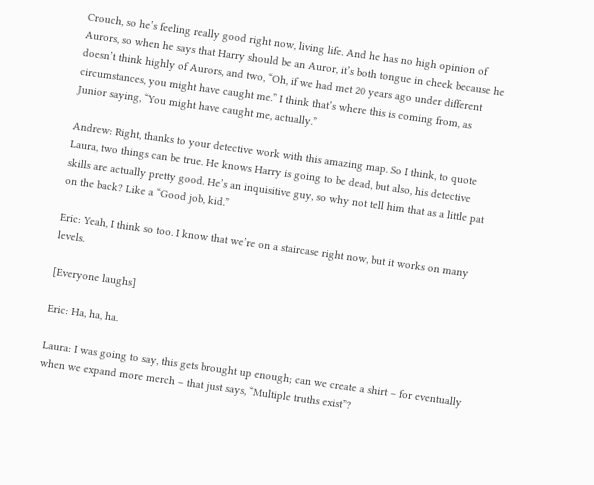Crouch, so he’s feeling really good right now, living life. And he has no high opinion of Aurors, so when he says that Harry should be an Auror, it’s both tongue in cheek because he doesn’t think highly of Aurors, and two, “Oh, if we had met 20 years ago under different circumstances, you might have caught me.” I think that’s where this is coming from, as Junior saying, “You might have caught me, actually.”

Andrew: Right, thanks to your detective work with this amazing map. So I think, to quote Laura, two things can be true. He knows Harry is going to be dead, but also, his detective skills are actually pretty good. He’s an inquisitive guy, so why not tell him that as a little pat on the back? Like a “Good job, kid.”

Eric: Yeah, I think so too. I know that we’re on a staircase right now, but it works on many levels.

[Everyone laughs]

Eric: Ha, ha, ha.

Laura: I was going to say, this gets brought up enough; can we create a shirt – for eventually when we expand more merch – that just says, “Multiple truths exist”?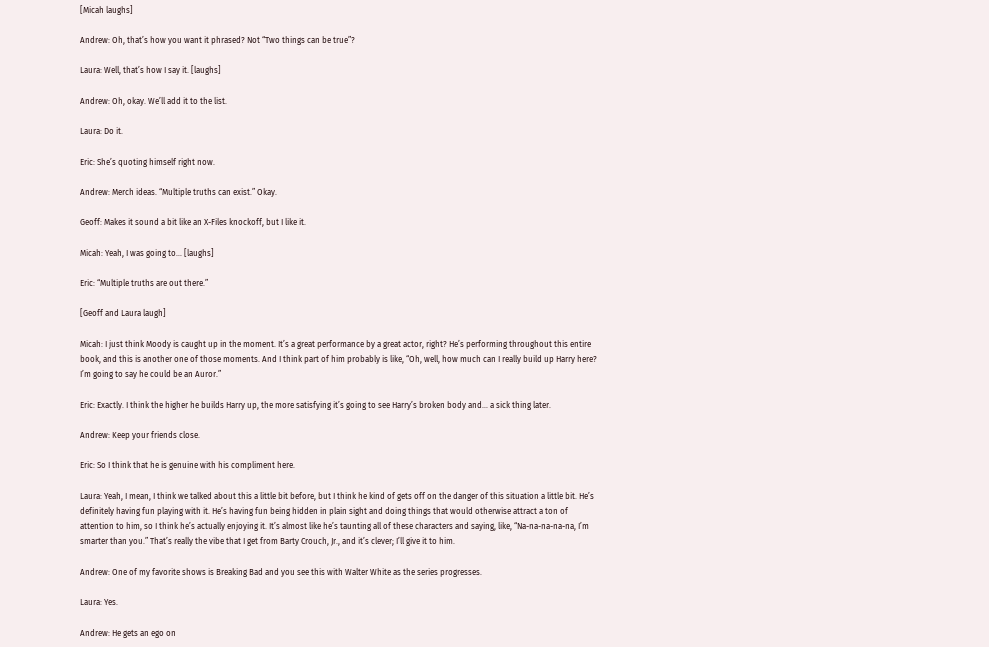[Micah laughs]

Andrew: Oh, that’s how you want it phrased? Not “Two things can be true”?

Laura: Well, that’s how I say it. [laughs]

Andrew: Oh, okay. We’ll add it to the list.

Laura: Do it.

Eric: She’s quoting himself right now.

Andrew: Merch ideas. “Multiple truths can exist.” Okay.

Geoff: Makes it sound a bit like an X-Files knockoff, but I like it.

Micah: Yeah, I was going to… [laughs]

Eric: “Multiple truths are out there.”

[Geoff and Laura laugh]

Micah: I just think Moody is caught up in the moment. It’s a great performance by a great actor, right? He’s performing throughout this entire book, and this is another one of those moments. And I think part of him probably is like, “Oh, well, how much can I really build up Harry here? I’m going to say he could be an Auror.”

Eric: Exactly. I think the higher he builds Harry up, the more satisfying it’s going to see Harry’s broken body and… a sick thing later.

Andrew: Keep your friends close.

Eric: So I think that he is genuine with his compliment here.

Laura: Yeah, I mean, I think we talked about this a little bit before, but I think he kind of gets off on the danger of this situation a little bit. He’s definitely having fun playing with it. He’s having fun being hidden in plain sight and doing things that would otherwise attract a ton of attention to him, so I think he’s actually enjoying it. It’s almost like he’s taunting all of these characters and saying, like, “Na-na-na-na-na, I’m smarter than you.” That’s really the vibe that I get from Barty Crouch, Jr., and it’s clever; I’ll give it to him.

Andrew: One of my favorite shows is Breaking Bad and you see this with Walter White as the series progresses.

Laura: Yes.

Andrew: He gets an ego on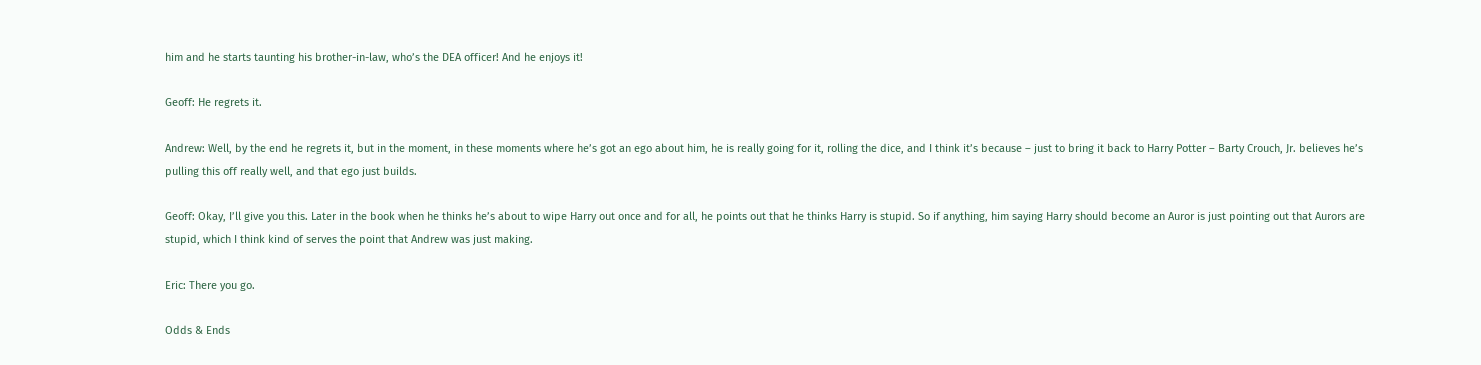him and he starts taunting his brother-in-law, who’s the DEA officer! And he enjoys it!

Geoff: He regrets it.

Andrew: Well, by the end he regrets it, but in the moment, in these moments where he’s got an ego about him, he is really going for it, rolling the dice, and I think it’s because – just to bring it back to Harry Potter – Barty Crouch, Jr. believes he’s pulling this off really well, and that ego just builds.

Geoff: Okay, I’ll give you this. Later in the book when he thinks he’s about to wipe Harry out once and for all, he points out that he thinks Harry is stupid. So if anything, him saying Harry should become an Auror is just pointing out that Aurors are stupid, which I think kind of serves the point that Andrew was just making.

Eric: There you go.

Odds & Ends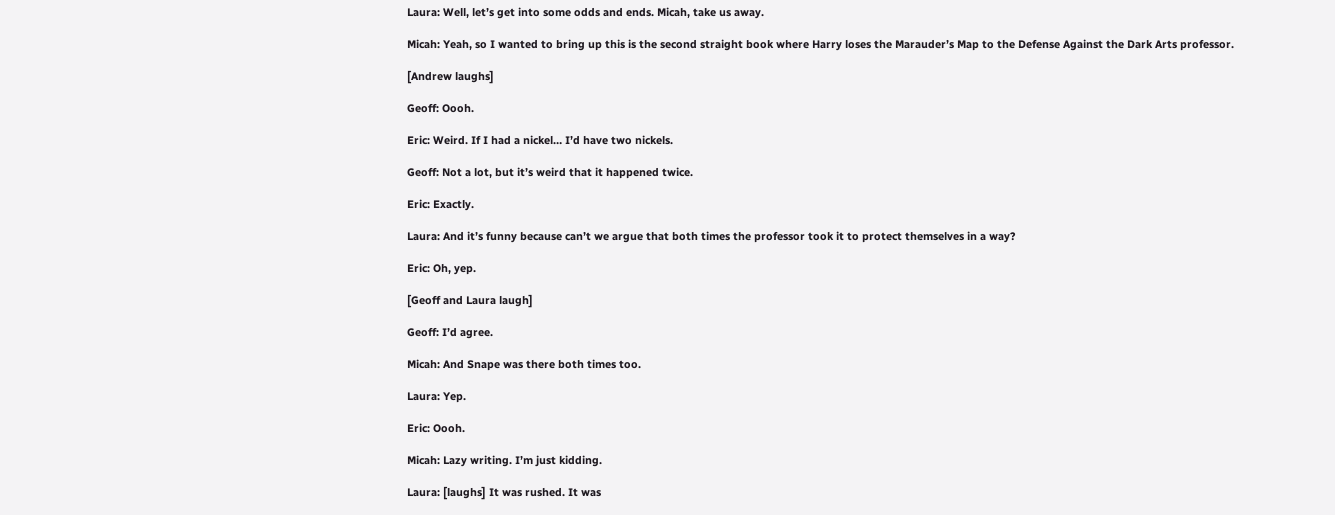Laura: Well, let’s get into some odds and ends. Micah, take us away.

Micah: Yeah, so I wanted to bring up this is the second straight book where Harry loses the Marauder’s Map to the Defense Against the Dark Arts professor.

[Andrew laughs]

Geoff: Oooh.

Eric: Weird. If I had a nickel… I’d have two nickels.

Geoff: Not a lot, but it’s weird that it happened twice.

Eric: Exactly.

Laura: And it’s funny because can’t we argue that both times the professor took it to protect themselves in a way?

Eric: Oh, yep.

[Geoff and Laura laugh]

Geoff: I’d agree.

Micah: And Snape was there both times too.

Laura: Yep.

Eric: Oooh.

Micah: Lazy writing. I’m just kidding.

Laura: [laughs] It was rushed. It was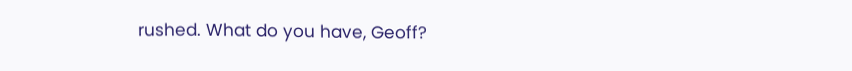rushed. What do you have, Geoff?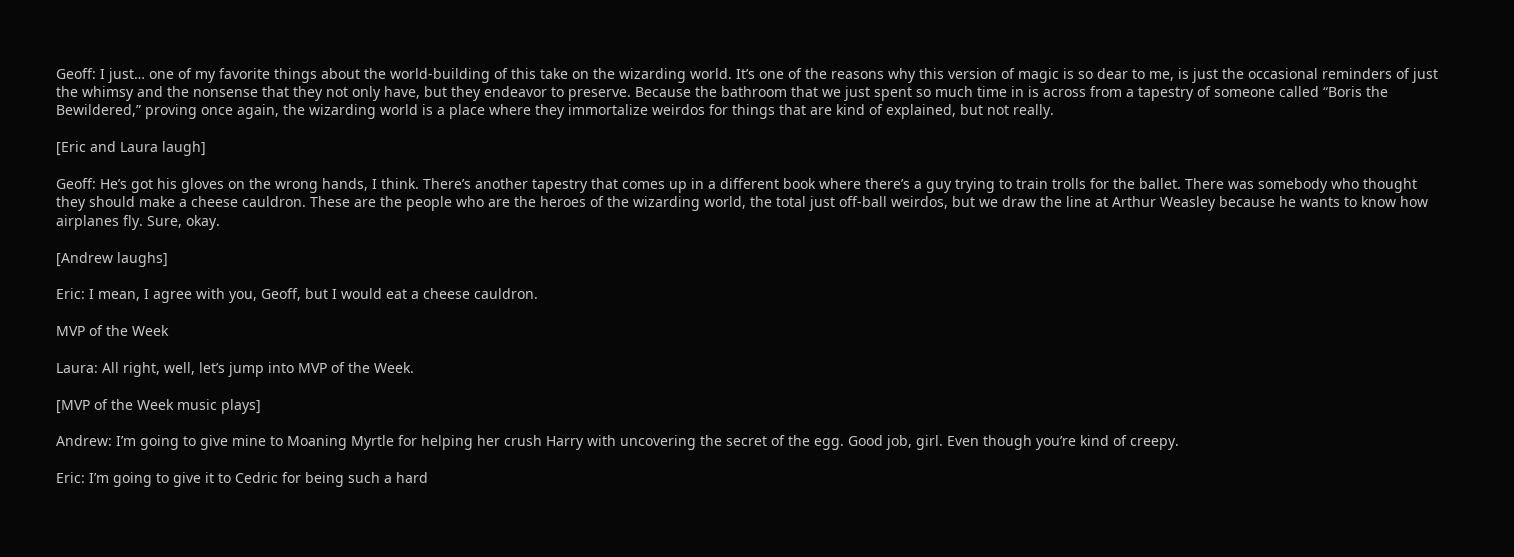Geoff: I just… one of my favorite things about the world-building of this take on the wizarding world. It’s one of the reasons why this version of magic is so dear to me, is just the occasional reminders of just the whimsy and the nonsense that they not only have, but they endeavor to preserve. Because the bathroom that we just spent so much time in is across from a tapestry of someone called “Boris the Bewildered,” proving once again, the wizarding world is a place where they immortalize weirdos for things that are kind of explained, but not really.

[Eric and Laura laugh]

Geoff: He’s got his gloves on the wrong hands, I think. There’s another tapestry that comes up in a different book where there’s a guy trying to train trolls for the ballet. There was somebody who thought they should make a cheese cauldron. These are the people who are the heroes of the wizarding world, the total just off-ball weirdos, but we draw the line at Arthur Weasley because he wants to know how airplanes fly. Sure, okay.

[Andrew laughs]

Eric: I mean, I agree with you, Geoff, but I would eat a cheese cauldron.

MVP of the Week

Laura: All right, well, let’s jump into MVP of the Week.

[MVP of the Week music plays]

Andrew: I’m going to give mine to Moaning Myrtle for helping her crush Harry with uncovering the secret of the egg. Good job, girl. Even though you’re kind of creepy.

Eric: I’m going to give it to Cedric for being such a hard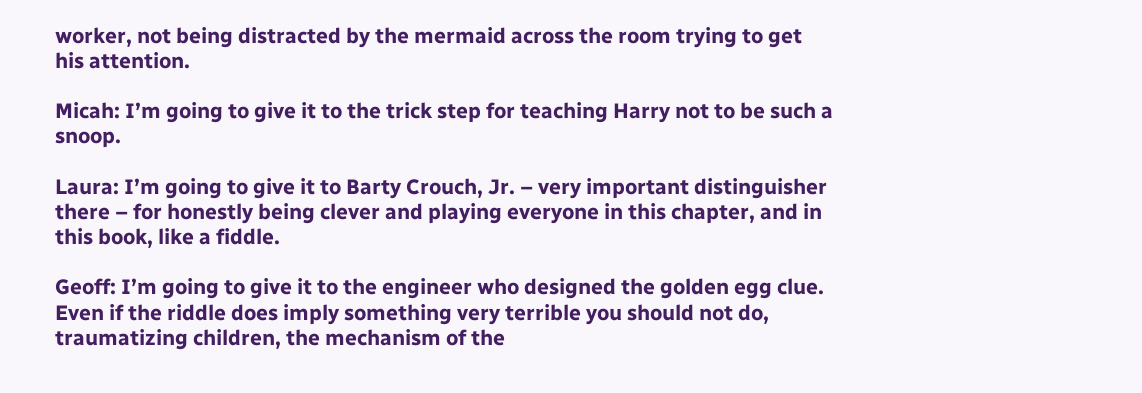worker, not being distracted by the mermaid across the room trying to get his attention.

Micah: I’m going to give it to the trick step for teaching Harry not to be such a snoop.

Laura: I’m going to give it to Barty Crouch, Jr. – very important distinguisher there – for honestly being clever and playing everyone in this chapter, and in this book, like a fiddle.

Geoff: I’m going to give it to the engineer who designed the golden egg clue. Even if the riddle does imply something very terrible you should not do, traumatizing children, the mechanism of the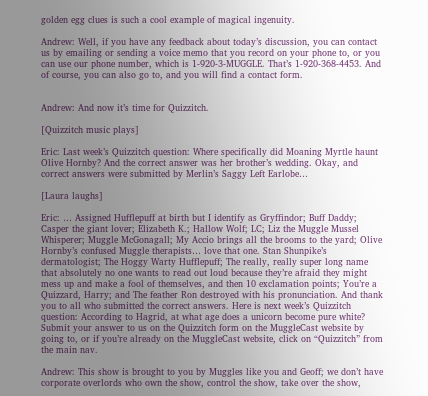golden egg clues is such a cool example of magical ingenuity.

Andrew: Well, if you have any feedback about today’s discussion, you can contact us by emailing or sending a voice memo that you record on your phone to, or you can use our phone number, which is 1-920-3-MUGGLE. That’s 1-920-368-4453. And of course, you can also go to, and you will find a contact form.


Andrew: And now it’s time for Quizzitch.

[Quizzitch music plays]

Eric: Last week’s Quizzitch question: Where specifically did Moaning Myrtle haunt Olive Hornby? And the correct answer was her brother’s wedding. Okay, and correct answers were submitted by Merlin’s Saggy Left Earlobe…

[Laura laughs]

Eric: … Assigned Hufflepuff at birth but I identify as Gryffindor; Buff Daddy; Casper the giant lover; Elizabeth K.; Hallow Wolf; LC; Liz the Muggle Mussel Whisperer; Muggle McGonagall; My Accio brings all the brooms to the yard; Olive Hornby’s confused Muggle therapists… love that one. Stan Shunpike’s dermatologist; The Hoggy Warty Hufflepuff; The really, really super long name that absolutely no one wants to read out loud because they’re afraid they might mess up and make a fool of themselves, and then 10 exclamation points; You’re a Quizzard, Harry; and The feather Ron destroyed with his pronunciation. And thank you to all who submitted the correct answers. Here is next week’s Quizzitch question: According to Hagrid, at what age does a unicorn become pure white? Submit your answer to us on the Quizzitch form on the MuggleCast website by going to, or if you’re already on the MuggleCast website, click on “Quizzitch” from the main nav.

Andrew: This show is brought to you by Muggles like you and Geoff; we don’t have corporate overlords who own the show, control the show, take over the show,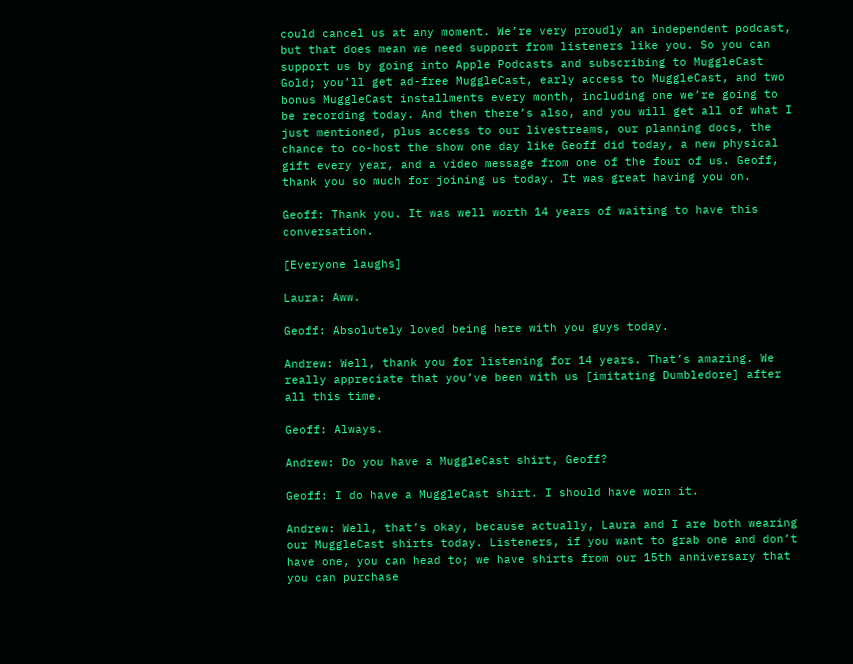could cancel us at any moment. We’re very proudly an independent podcast, but that does mean we need support from listeners like you. So you can support us by going into Apple Podcasts and subscribing to MuggleCast Gold; you’ll get ad-free MuggleCast, early access to MuggleCast, and two bonus MuggleCast installments every month, including one we’re going to be recording today. And then there’s also, and you will get all of what I just mentioned, plus access to our livestreams, our planning docs, the chance to co-host the show one day like Geoff did today, a new physical gift every year, and a video message from one of the four of us. Geoff, thank you so much for joining us today. It was great having you on.

Geoff: Thank you. It was well worth 14 years of waiting to have this conversation.

[Everyone laughs]

Laura: Aww.

Geoff: Absolutely loved being here with you guys today.

Andrew: Well, thank you for listening for 14 years. That’s amazing. We really appreciate that you’ve been with us [imitating Dumbledore] after all this time.

Geoff: Always.

Andrew: Do you have a MuggleCast shirt, Geoff?

Geoff: I do have a MuggleCast shirt. I should have worn it.

Andrew: Well, that’s okay, because actually, Laura and I are both wearing our MuggleCast shirts today. Listeners, if you want to grab one and don’t have one, you can head to; we have shirts from our 15th anniversary that you can purchase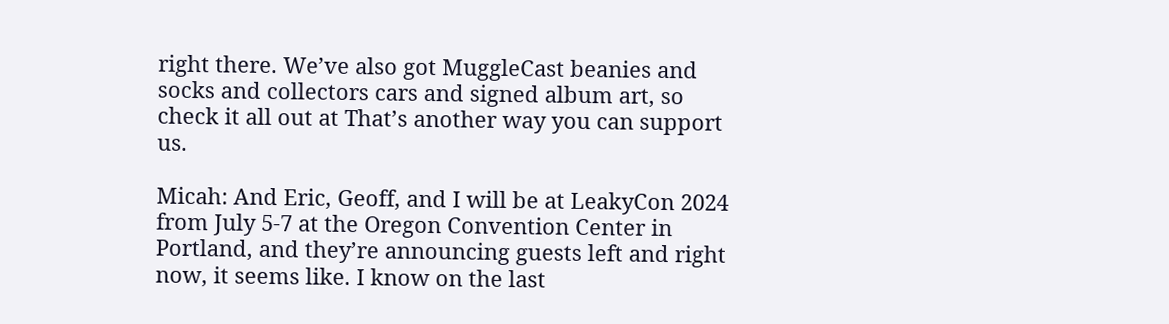right there. We’ve also got MuggleCast beanies and socks and collectors cars and signed album art, so check it all out at That’s another way you can support us.

Micah: And Eric, Geoff, and I will be at LeakyCon 2024 from July 5-7 at the Oregon Convention Center in Portland, and they’re announcing guests left and right now, it seems like. I know on the last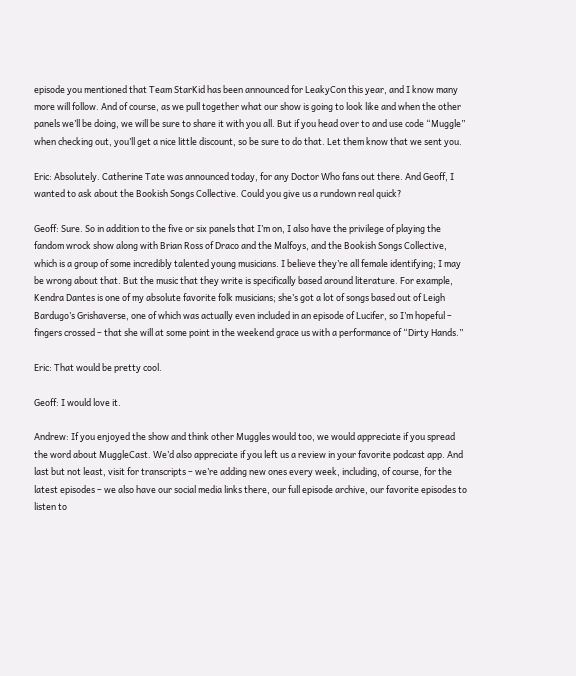episode you mentioned that Team StarKid has been announced for LeakyCon this year, and I know many more will follow. And of course, as we pull together what our show is going to look like and when the other panels we’ll be doing, we will be sure to share it with you all. But if you head over to and use code “Muggle” when checking out, you’ll get a nice little discount, so be sure to do that. Let them know that we sent you.

Eric: Absolutely. Catherine Tate was announced today, for any Doctor Who fans out there. And Geoff, I wanted to ask about the Bookish Songs Collective. Could you give us a rundown real quick?

Geoff: Sure. So in addition to the five or six panels that I’m on, I also have the privilege of playing the fandom wrock show along with Brian Ross of Draco and the Malfoys, and the Bookish Songs Collective, which is a group of some incredibly talented young musicians. I believe they’re all female identifying; I may be wrong about that. But the music that they write is specifically based around literature. For example, Kendra Dantes is one of my absolute favorite folk musicians; she’s got a lot of songs based out of Leigh Bardugo’s Grishaverse, one of which was actually even included in an episode of Lucifer, so I’m hopeful – fingers crossed – that she will at some point in the weekend grace us with a performance of “Dirty Hands.”

Eric: That would be pretty cool.

Geoff: I would love it.

Andrew: If you enjoyed the show and think other Muggles would too, we would appreciate if you spread the word about MuggleCast. We’d also appreciate if you left us a review in your favorite podcast app. And last but not least, visit for transcripts – we’re adding new ones every week, including, of course, for the latest episodes – we also have our social media links there, our full episode archive, our favorite episodes to listen to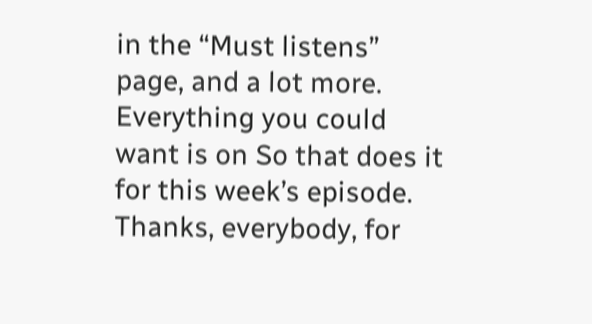in the “Must listens” page, and a lot more. Everything you could want is on So that does it for this week’s episode. Thanks, everybody, for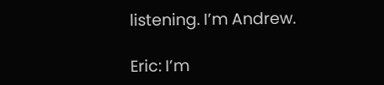listening. I’m Andrew.

Eric: I’m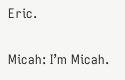Eric.

Micah: I’m Micah.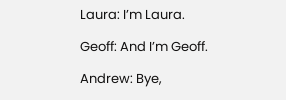Laura: I’m Laura.

Geoff: And I’m Geoff.

Andrew: Bye,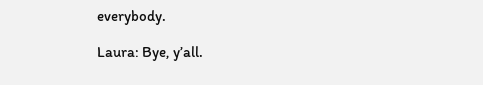everybody.

Laura: Bye, y’all.